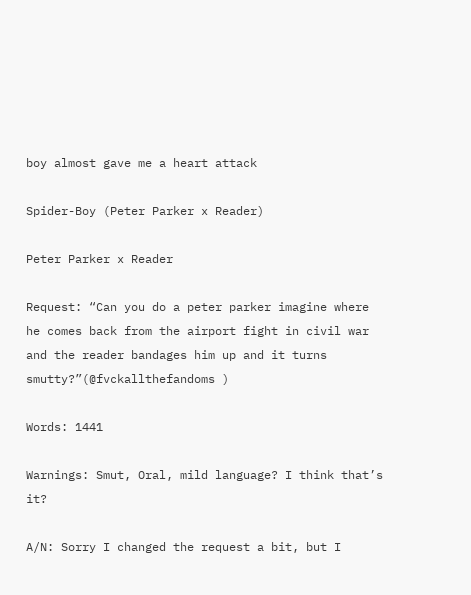boy almost gave me a heart attack

Spider-Boy (Peter Parker x Reader)

Peter Parker x Reader

Request: “Can you do a peter parker imagine where he comes back from the airport fight in civil war and the reader bandages him up and it turns smutty?”(@fvckallthefandoms )

Words: 1441

Warnings: Smut, Oral, mild language? I think that’s it?

A/N: Sorry I changed the request a bit, but I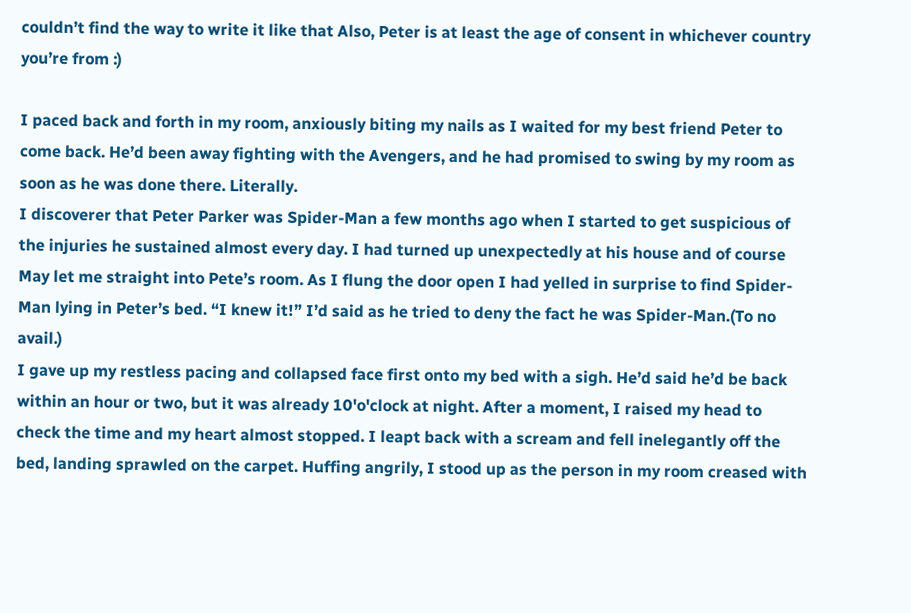couldn’t find the way to write it like that Also, Peter is at least the age of consent in whichever country you’re from :)

I paced back and forth in my room, anxiously biting my nails as I waited for my best friend Peter to come back. He’d been away fighting with the Avengers, and he had promised to swing by my room as soon as he was done there. Literally.
I discoverer that Peter Parker was Spider-Man a few months ago when I started to get suspicious of the injuries he sustained almost every day. I had turned up unexpectedly at his house and of course May let me straight into Pete’s room. As I flung the door open I had yelled in surprise to find Spider-Man lying in Peter’s bed. “I knew it!” I’d said as he tried to deny the fact he was Spider-Man.(To no avail.)
I gave up my restless pacing and collapsed face first onto my bed with a sigh. He’d said he’d be back within an hour or two, but it was already 10'o'clock at night. After a moment, I raised my head to check the time and my heart almost stopped. I leapt back with a scream and fell inelegantly off the bed, landing sprawled on the carpet. Huffing angrily, I stood up as the person in my room creased with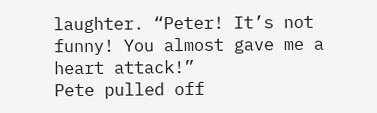laughter. “Peter! It’s not funny! You almost gave me a heart attack!”
Pete pulled off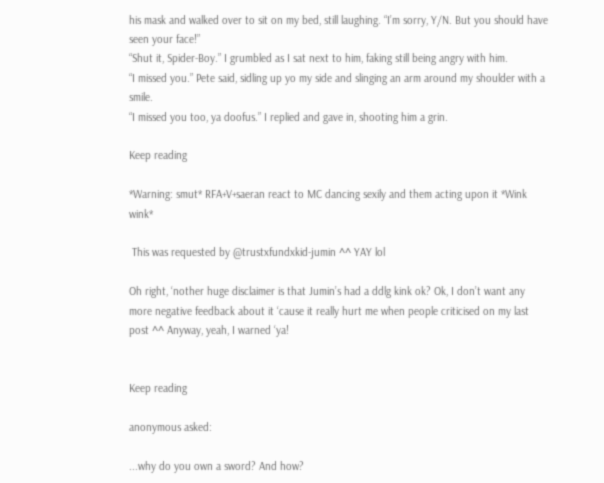his mask and walked over to sit on my bed, still laughing. “I’m sorry, Y/N. But you should have seen your face!”
“Shut it, Spider-Boy.” I grumbled as I sat next to him, faking still being angry with him.
“I missed you.” Pete said, sidling up yo my side and slinging an arm around my shoulder with a smile.
“I missed you too, ya doofus.” I replied and gave in, shooting him a grin.

Keep reading

*Warning: smut* RFA+V+saeran react to MC dancing sexily and them acting upon it *Wink wink*

 This was requested by @trustxfundxkid-jumin ^^ YAY lol

Oh right, ‘nother huge disclaimer is that Jumin’s had a ddlg kink ok? Ok, I don’t want any more negative feedback about it ‘cause it really hurt me when people criticised on my last post ^^ Anyway, yeah, I warned ‘ya!


Keep reading

anonymous asked:

...why do you own a sword? And how?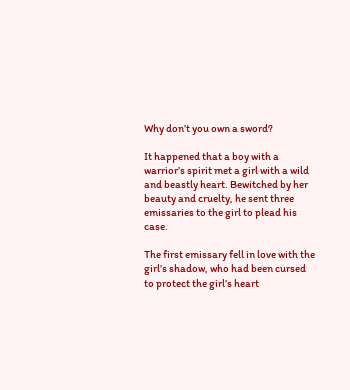Why don’t you own a sword?

It happened that a boy with a warrior’s spirit met a girl with a wild and beastly heart. Bewitched by her beauty and cruelty, he sent three emissaries to the girl to plead his case.

The first emissary fell in love with the girl’s shadow, who had been cursed to protect the girl’s heart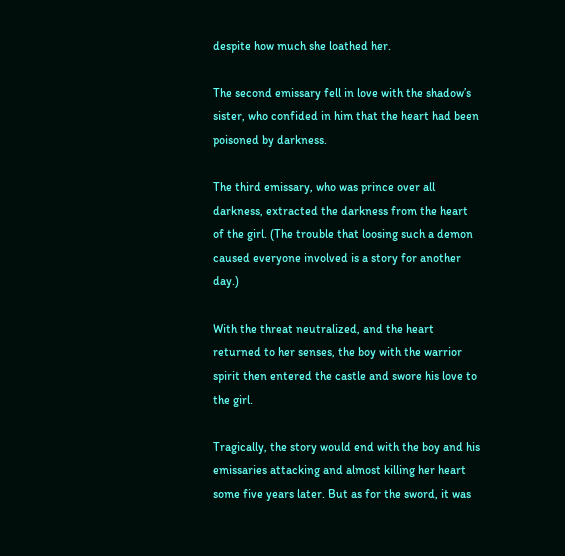despite how much she loathed her.

The second emissary fell in love with the shadow’s sister, who confided in him that the heart had been poisoned by darkness.

The third emissary, who was prince over all darkness, extracted the darkness from the heart of the girl. (The trouble that loosing such a demon caused everyone involved is a story for another day.)

With the threat neutralized, and the heart returned to her senses, the boy with the warrior spirit then entered the castle and swore his love to the girl.

Tragically, the story would end with the boy and his emissaries attacking and almost killing her heart some five years later. But as for the sword, it was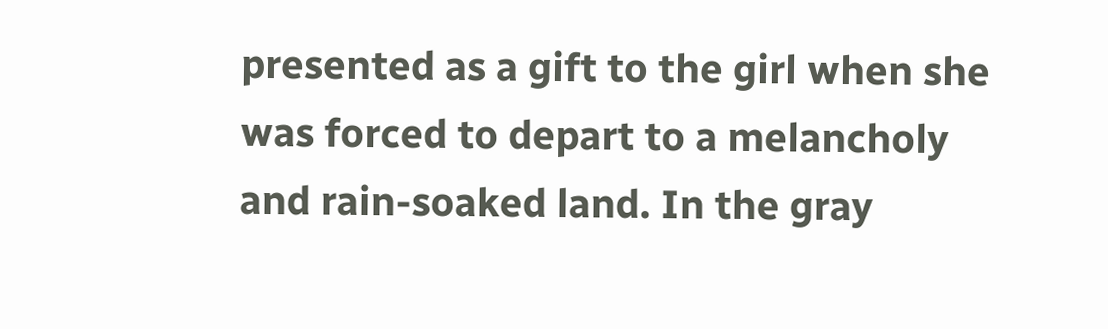presented as a gift to the girl when she was forced to depart to a melancholy and rain-soaked land. In the gray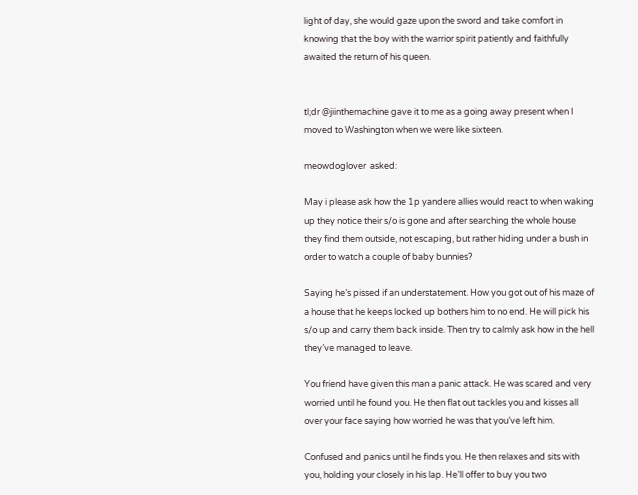light of day, she would gaze upon the sword and take comfort in knowing that the boy with the warrior spirit patiently and faithfully awaited the return of his queen.


tl;dr @jiinthemachine gave it to me as a going away present when I moved to Washington when we were like sixteen.

meowdoglover  asked:

May i please ask how the 1p yandere allies would react to when waking up they notice their s/o is gone and after searching the whole house they find them outside, not escaping, but rather hiding under a bush in order to watch a couple of baby bunnies?

Saying he’s pissed if an understatement. How you got out of his maze of a house that he keeps locked up bothers him to no end. He will pick his s/o up and carry them back inside. Then try to calmly ask how in the hell they’ve managed to leave.

You friend have given this man a panic attack. He was scared and very worried until he found you. He then flat out tackles you and kisses all over your face saying how worried he was that you’ve left him.

Confused and panics until he finds you. He then relaxes and sits with you, holding your closely in his lap. He’ll offer to buy you two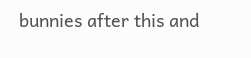bunnies after this and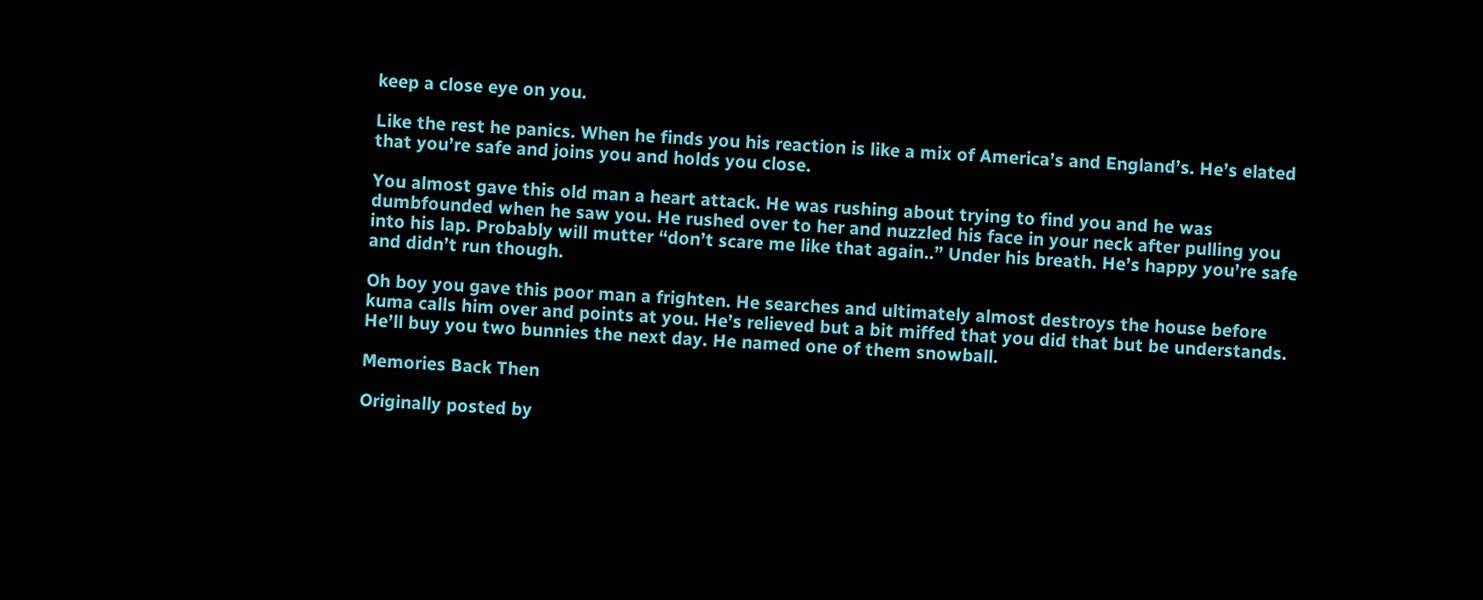keep a close eye on you.

Like the rest he panics. When he finds you his reaction is like a mix of America’s and England’s. He’s elated that you’re safe and joins you and holds you close.

You almost gave this old man a heart attack. He was rushing about trying to find you and he was dumbfounded when he saw you. He rushed over to her and nuzzled his face in your neck after pulling you into his lap. Probably will mutter “don’t scare me like that again..” Under his breath. He’s happy you’re safe and didn’t run though.

Oh boy you gave this poor man a frighten. He searches and ultimately almost destroys the house before kuma calls him over and points at you. He’s relieved but a bit miffed that you did that but be understands. He’ll buy you two bunnies the next day. He named one of them snowball.

Memories Back Then

Originally posted by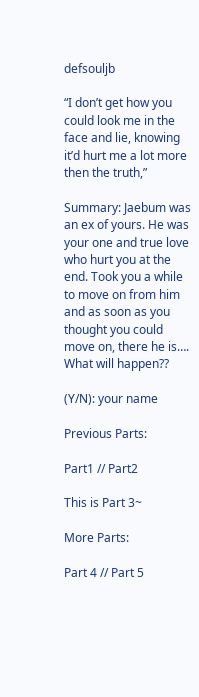defsouljb

“I don’t get how you could look me in the face and lie, knowing it’d hurt me a lot more then the truth,”

Summary: Jaebum was an ex of yours. He was your one and true love who hurt you at the end. Took you a while to move on from him and as soon as you thought you could move on, there he is…. What will happen??

(Y/N): your name

Previous Parts:

Part1 // Part2

This is Part 3~

More Parts:

Part 4 // Part 5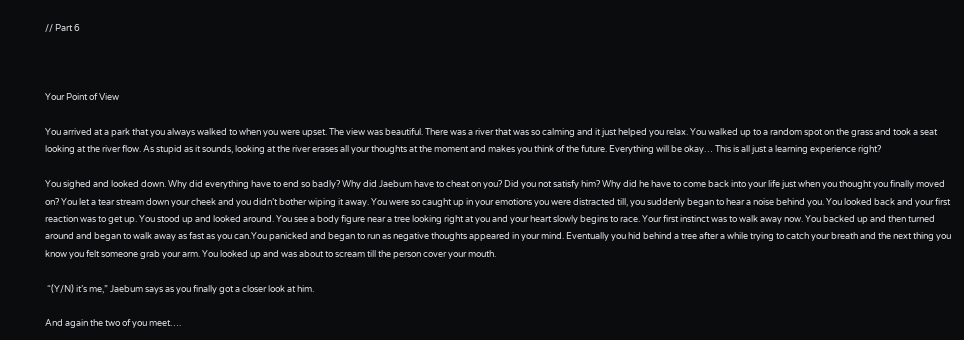// Part 6



Your Point of View

You arrived at a park that you always walked to when you were upset. The view was beautiful. There was a river that was so calming and it just helped you relax. You walked up to a random spot on the grass and took a seat looking at the river flow. As stupid as it sounds, looking at the river erases all your thoughts at the moment and makes you think of the future. Everything will be okay… This is all just a learning experience right?

You sighed and looked down. Why did everything have to end so badly? Why did Jaebum have to cheat on you? Did you not satisfy him? Why did he have to come back into your life just when you thought you finally moved on? You let a tear stream down your cheek and you didn’t bother wiping it away. You were so caught up in your emotions you were distracted till, you suddenly began to hear a noise behind you. You looked back and your first reaction was to get up. You stood up and looked around. You see a body figure near a tree looking right at you and your heart slowly begins to race. Your first instinct was to walk away now. You backed up and then turned around and began to walk away as fast as you can.You panicked and began to run as negative thoughts appeared in your mind. Eventually you hid behind a tree after a while trying to catch your breath and the next thing you know you felt someone grab your arm. You looked up and was about to scream till the person cover your mouth.

 “(Y/N) it’s me,” Jaebum says as you finally got a closer look at him.

And again the two of you meet….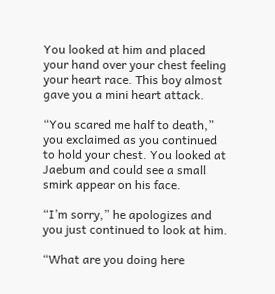You looked at him and placed your hand over your chest feeling your heart race. This boy almost gave you a mini heart attack.

“You scared me half to death,” you exclaimed as you continued to hold your chest. You looked at Jaebum and could see a small smirk appear on his face.

“I’m sorry,” he apologizes and you just continued to look at him.

“What are you doing here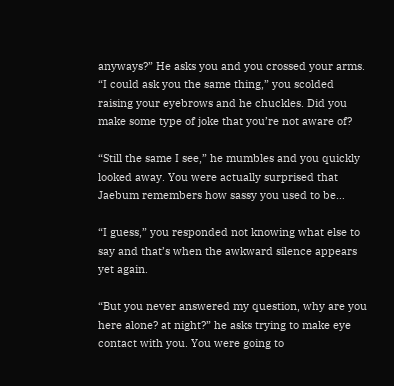anyways?” He asks you and you crossed your arms. “I could ask you the same thing,” you scolded raising your eyebrows and he chuckles. Did you make some type of joke that you’re not aware of?

“Still the same I see,” he mumbles and you quickly looked away. You were actually surprised that Jaebum remembers how sassy you used to be…

“I guess,” you responded not knowing what else to say and that’s when the awkward silence appears yet again.

“But you never answered my question, why are you here alone? at night?” he asks trying to make eye contact with you. You were going to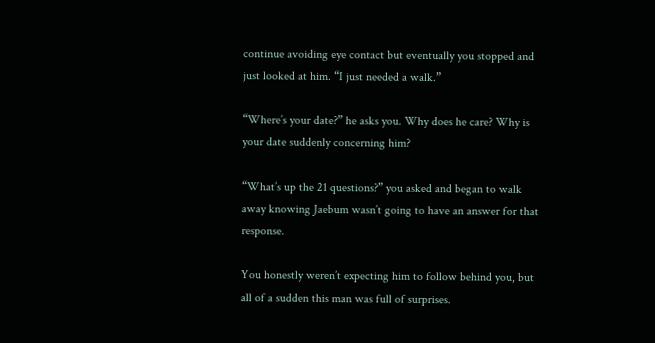continue avoiding eye contact but eventually you stopped and just looked at him. “I just needed a walk.”

“Where’s your date?” he asks you. Why does he care? Why is your date suddenly concerning him?

“What’s up the 21 questions?” you asked and began to walk away knowing Jaebum wasn’t going to have an answer for that response.

You honestly weren’t expecting him to follow behind you, but all of a sudden this man was full of surprises.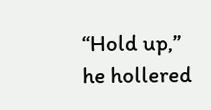“Hold up,” he hollered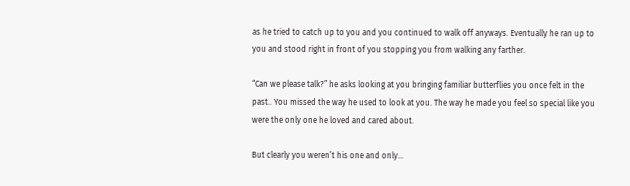as he tried to catch up to you and you continued to walk off anyways. Eventually he ran up to you and stood right in front of you stopping you from walking any farther.

“Can we please talk?” he asks looking at you bringing familiar butterflies you once felt in the past.. You missed the way he used to look at you. The way he made you feel so special like you were the only one he loved and cared about.

But clearly you weren’t his one and only…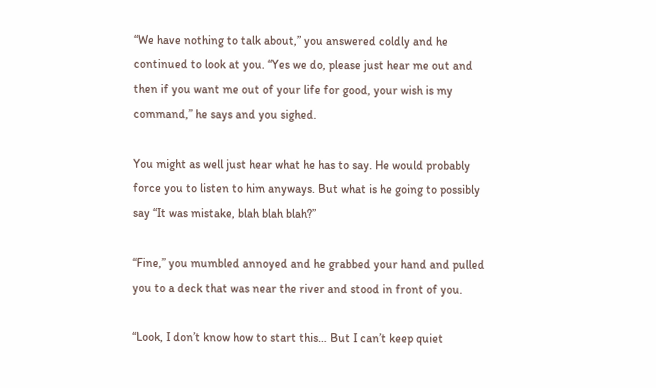“We have nothing to talk about,” you answered coldly and he continued to look at you. “Yes we do, please just hear me out and then if you want me out of your life for good, your wish is my command,” he says and you sighed.

You might as well just hear what he has to say. He would probably force you to listen to him anyways. But what is he going to possibly say “It was mistake, blah blah blah?”

“Fine,” you mumbled annoyed and he grabbed your hand and pulled you to a deck that was near the river and stood in front of you.

“Look, I don’t know how to start this… But I can’t keep quiet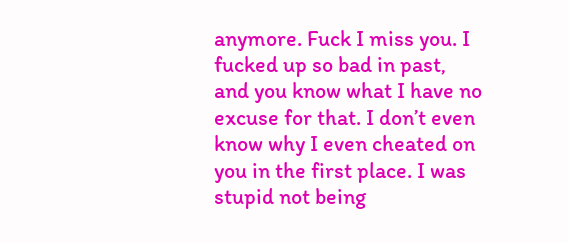anymore. Fuck I miss you. I fucked up so bad in past, and you know what I have no excuse for that. I don’t even know why I even cheated on you in the first place. I was stupid not being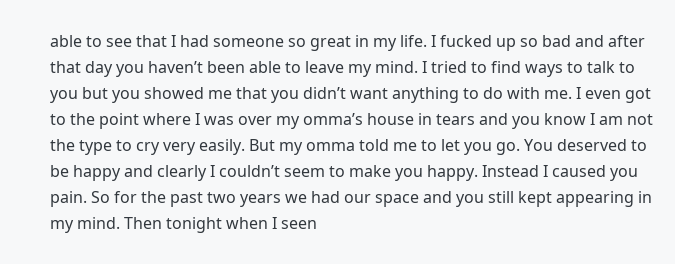able to see that I had someone so great in my life. I fucked up so bad and after that day you haven’t been able to leave my mind. I tried to find ways to talk to you but you showed me that you didn’t want anything to do with me. I even got to the point where I was over my omma’s house in tears and you know I am not the type to cry very easily. But my omma told me to let you go. You deserved to be happy and clearly I couldn’t seem to make you happy. Instead I caused you pain. So for the past two years we had our space and you still kept appearing in my mind. Then tonight when I seen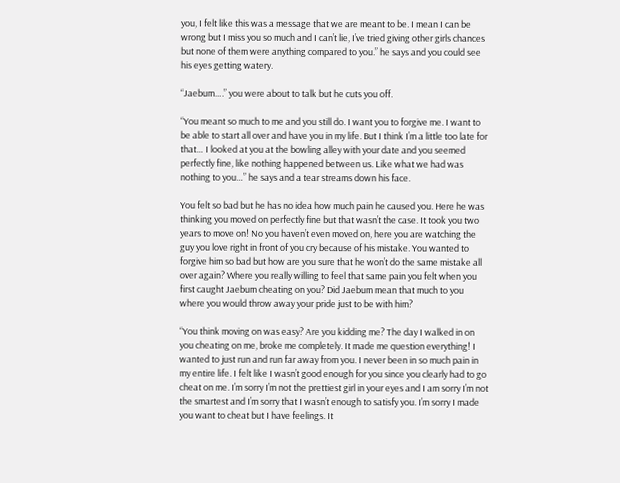you, I felt like this was a message that we are meant to be. I mean I can be wrong but I miss you so much and I can’t lie, I’ve tried giving other girls chances but none of them were anything compared to you.” he says and you could see his eyes getting watery.

“Jaebum….” you were about to talk but he cuts you off.

“You meant so much to me and you still do. I want you to forgive me. I want to be able to start all over and have you in my life. But I think I’m a little too late for that… I looked at you at the bowling alley with your date and you seemed perfectly fine, like nothing happened between us. Like what we had was nothing to you…” he says and a tear streams down his face.

You felt so bad but he has no idea how much pain he caused you. Here he was thinking you moved on perfectly fine but that wasn’t the case. It took you two years to move on! No you haven’t even moved on, here you are watching the guy you love right in front of you cry because of his mistake. You wanted to forgive him so bad but how are you sure that he won’t do the same mistake all over again? Where you really willing to feel that same pain you felt when you first caught Jaebum cheating on you? Did Jaebum mean that much to you where you would throw away your pride just to be with him?

“You think moving on was easy? Are you kidding me? The day I walked in on you cheating on me, broke me completely. It made me question everything! I wanted to just run and run far away from you. I never been in so much pain in my entire life. I felt like I wasn’t good enough for you since you clearly had to go cheat on me. I’m sorry I’m not the prettiest girl in your eyes and I am sorry I’m not the smartest and I’m sorry that I wasn’t enough to satisfy you. I’m sorry I made you want to cheat but I have feelings. It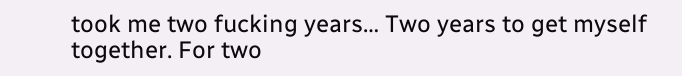took me two fucking years… Two years to get myself together. For two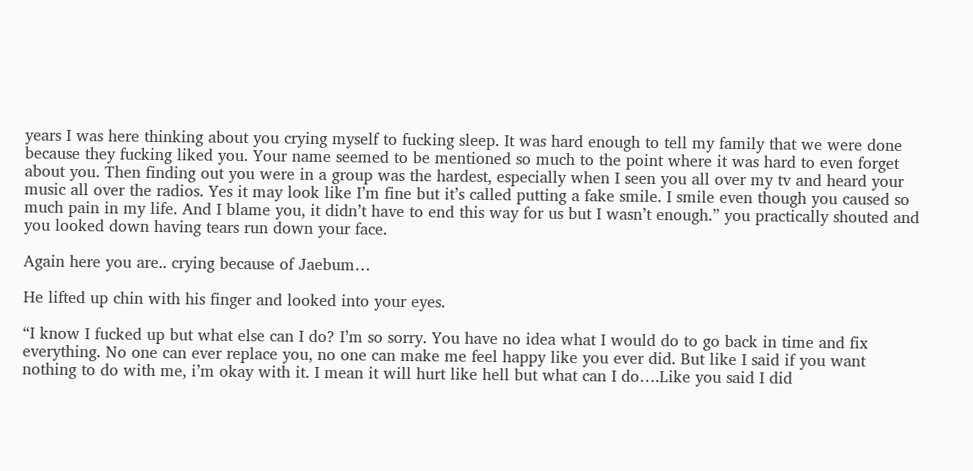years I was here thinking about you crying myself to fucking sleep. It was hard enough to tell my family that we were done because they fucking liked you. Your name seemed to be mentioned so much to the point where it was hard to even forget about you. Then finding out you were in a group was the hardest, especially when I seen you all over my tv and heard your music all over the radios. Yes it may look like I’m fine but it’s called putting a fake smile. I smile even though you caused so much pain in my life. And I blame you, it didn’t have to end this way for us but I wasn’t enough.” you practically shouted and you looked down having tears run down your face.

Again here you are.. crying because of Jaebum…

He lifted up chin with his finger and looked into your eyes.

“I know I fucked up but what else can I do? I’m so sorry. You have no idea what I would do to go back in time and fix everything. No one can ever replace you, no one can make me feel happy like you ever did. But like I said if you want nothing to do with me, i’m okay with it. I mean it will hurt like hell but what can I do….Like you said I did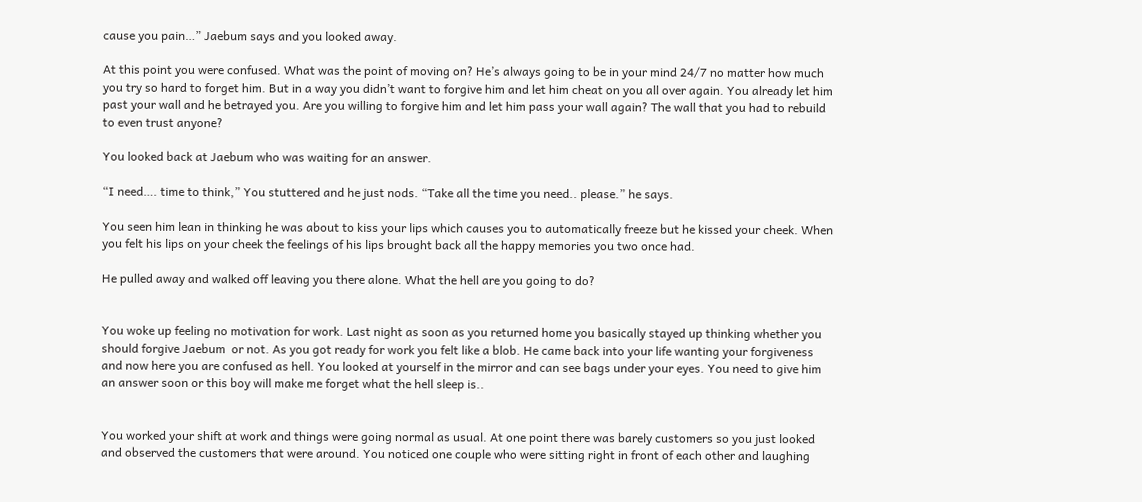cause you pain…” Jaebum says and you looked away.

At this point you were confused. What was the point of moving on? He’s always going to be in your mind 24/7 no matter how much you try so hard to forget him. But in a way you didn’t want to forgive him and let him cheat on you all over again. You already let him past your wall and he betrayed you. Are you willing to forgive him and let him pass your wall again? The wall that you had to rebuild to even trust anyone?

You looked back at Jaebum who was waiting for an answer.

“I need…. time to think,” You stuttered and he just nods. “Take all the time you need.. please.” he says.

You seen him lean in thinking he was about to kiss your lips which causes you to automatically freeze but he kissed your cheek. When you felt his lips on your cheek the feelings of his lips brought back all the happy memories you two once had.

He pulled away and walked off leaving you there alone. What the hell are you going to do?


You woke up feeling no motivation for work. Last night as soon as you returned home you basically stayed up thinking whether you should forgive Jaebum  or not. As you got ready for work you felt like a blob. He came back into your life wanting your forgiveness and now here you are confused as hell. You looked at yourself in the mirror and can see bags under your eyes. You need to give him an answer soon or this boy will make me forget what the hell sleep is..


You worked your shift at work and things were going normal as usual. At one point there was barely customers so you just looked and observed the customers that were around. You noticed one couple who were sitting right in front of each other and laughing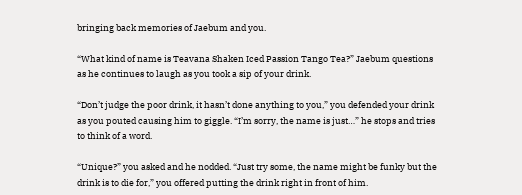bringing back memories of Jaebum and you.

“What kind of name is Teavana Shaken Iced Passion Tango Tea?” Jaebum questions as he continues to laugh as you took a sip of your drink.

“Don’t judge the poor drink, it hasn’t done anything to you,” you defended your drink as you pouted causing him to giggle. “I’m sorry, the name is just…” he stops and tries to think of a word.

“Unique?” you asked and he nodded. “Just try some, the name might be funky but the drink is to die for,” you offered putting the drink right in front of him.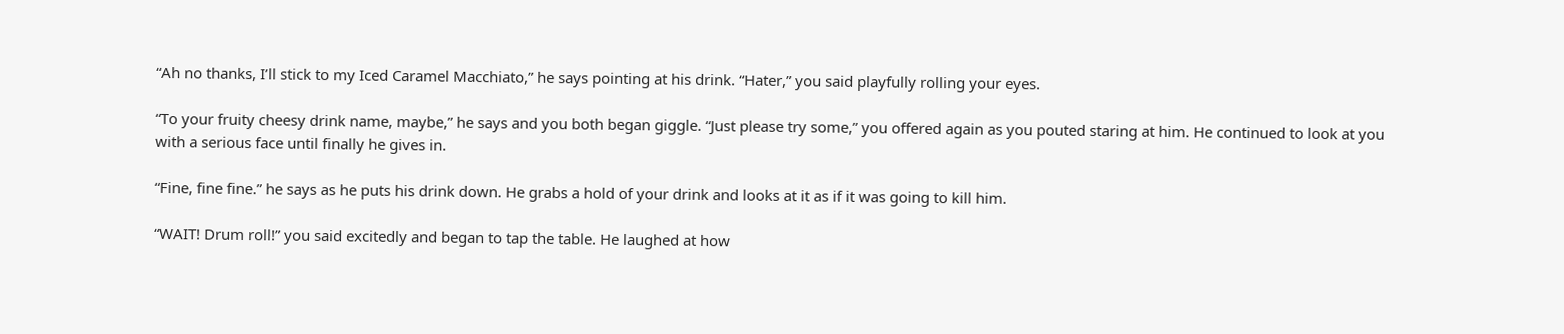“Ah no thanks, I’ll stick to my Iced Caramel Macchiato,” he says pointing at his drink. “Hater,” you said playfully rolling your eyes.

“To your fruity cheesy drink name, maybe,” he says and you both began giggle. “Just please try some,” you offered again as you pouted staring at him. He continued to look at you with a serious face until finally he gives in.

“Fine, fine fine.” he says as he puts his drink down. He grabs a hold of your drink and looks at it as if it was going to kill him.

“WAIT! Drum roll!” you said excitedly and began to tap the table. He laughed at how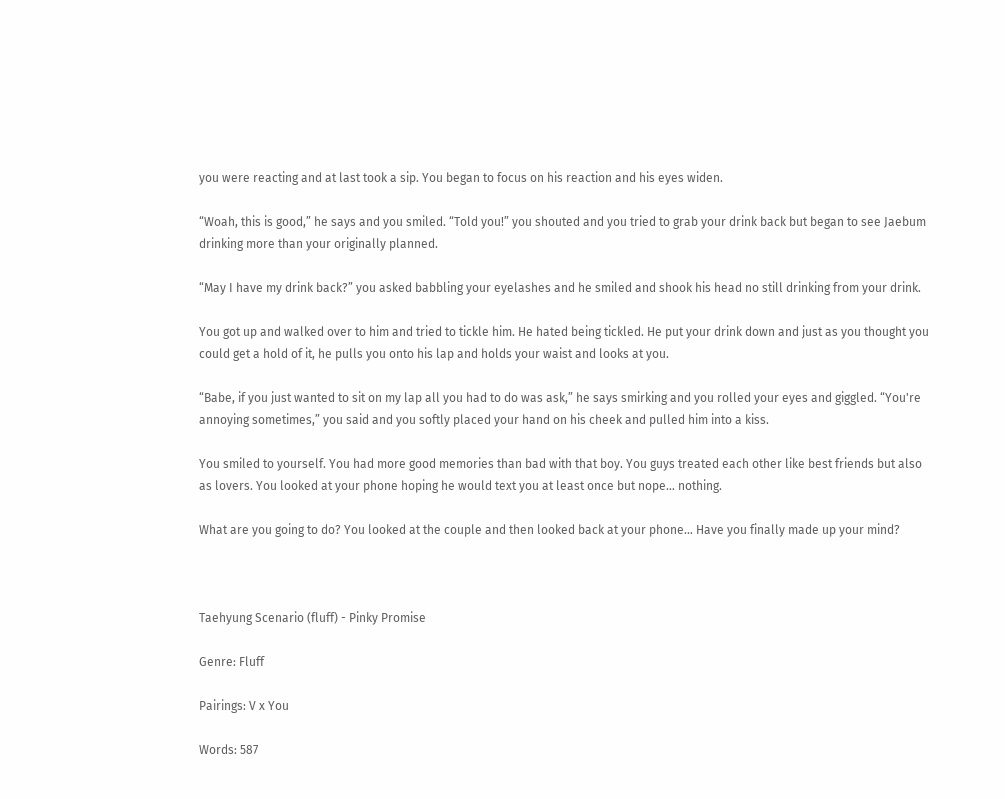you were reacting and at last took a sip. You began to focus on his reaction and his eyes widen.

“Woah, this is good,” he says and you smiled. “Told you!” you shouted and you tried to grab your drink back but began to see Jaebum drinking more than your originally planned.

“May I have my drink back?” you asked babbling your eyelashes and he smiled and shook his head no still drinking from your drink.

You got up and walked over to him and tried to tickle him. He hated being tickled. He put your drink down and just as you thought you could get a hold of it, he pulls you onto his lap and holds your waist and looks at you.

“Babe, if you just wanted to sit on my lap all you had to do was ask,” he says smirking and you rolled your eyes and giggled. “You're annoying sometimes,” you said and you softly placed your hand on his cheek and pulled him into a kiss.

You smiled to yourself. You had more good memories than bad with that boy. You guys treated each other like best friends but also as lovers. You looked at your phone hoping he would text you at least once but nope… nothing.

What are you going to do? You looked at the couple and then looked back at your phone… Have you finally made up your mind?



Taehyung Scenario (fluff) - Pinky Promise

Genre: Fluff

Pairings: V x You

Words: 587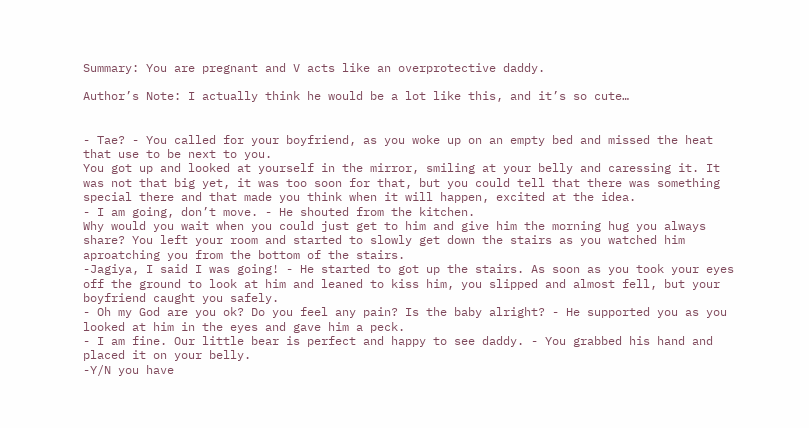Summary: You are pregnant and V acts like an overprotective daddy.

Author’s Note: I actually think he would be a lot like this, and it’s so cute…


- Tae? - You called for your boyfriend, as you woke up on an empty bed and missed the heat that use to be next to you.
You got up and looked at yourself in the mirror, smiling at your belly and caressing it. It was not that big yet, it was too soon for that, but you could tell that there was something special there and that made you think when it will happen, excited at the idea.
- I am going, don’t move. - He shouted from the kitchen.
Why would you wait when you could just get to him and give him the morning hug you always share? You left your room and started to slowly get down the stairs as you watched him aproatching you from the bottom of the stairs.
-Jagiya, I said I was going! - He started to got up the stairs. As soon as you took your eyes off the ground to look at him and leaned to kiss him, you slipped and almost fell, but your boyfriend caught you safely.
- Oh my God are you ok? Do you feel any pain? Is the baby alright? - He supported you as you looked at him in the eyes and gave him a peck.
- I am fine. Our little bear is perfect and happy to see daddy. - You grabbed his hand and placed it on your belly.
-Y/N you have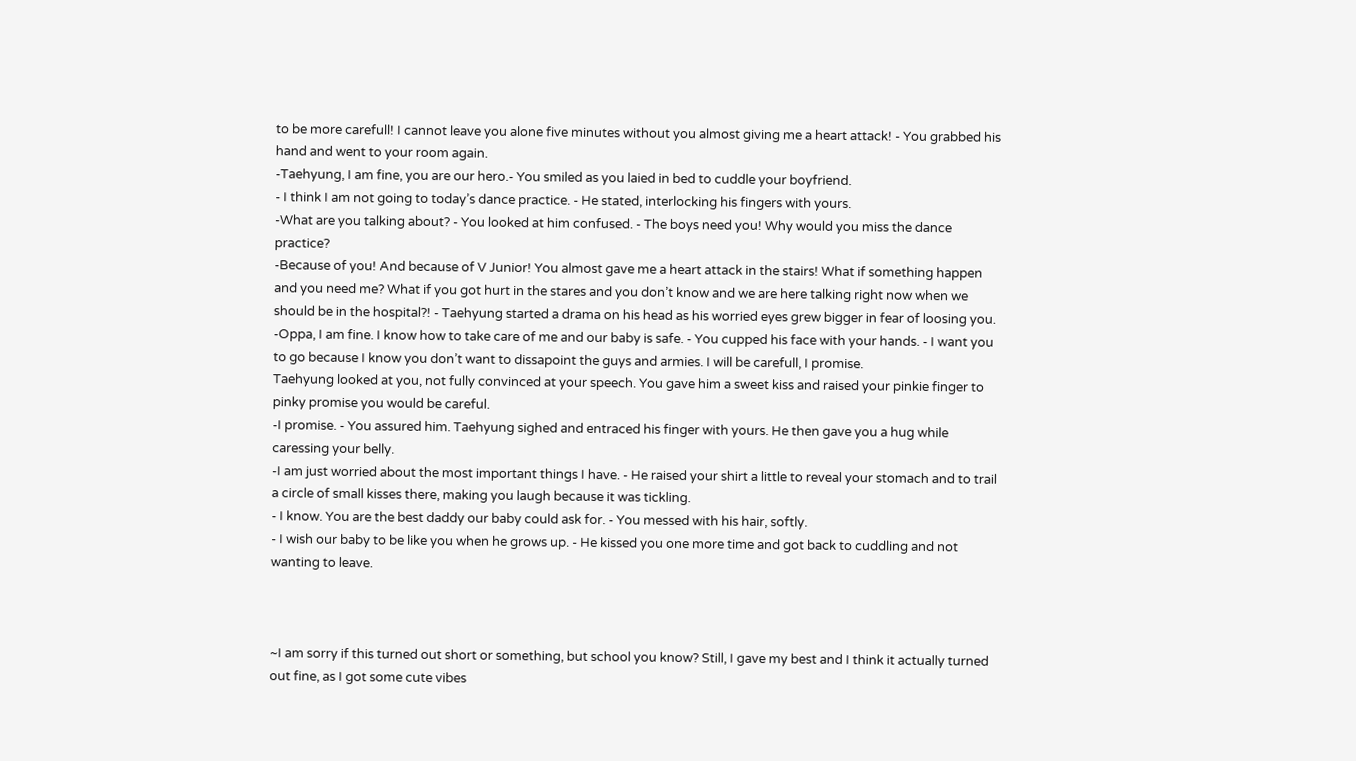to be more carefull! I cannot leave you alone five minutes without you almost giving me a heart attack! - You grabbed his hand and went to your room again.
-Taehyung, I am fine, you are our hero.- You smiled as you laied in bed to cuddle your boyfriend.
- I think I am not going to today’s dance practice. - He stated, interlocking his fingers with yours.
-What are you talking about? - You looked at him confused. - The boys need you! Why would you miss the dance practice?
-Because of you! And because of V Junior! You almost gave me a heart attack in the stairs! What if something happen and you need me? What if you got hurt in the stares and you don’t know and we are here talking right now when we should be in the hospital?! - Taehyung started a drama on his head as his worried eyes grew bigger in fear of loosing you.
-Oppa, I am fine. I know how to take care of me and our baby is safe. - You cupped his face with your hands. - I want you to go because I know you don’t want to dissapoint the guys and armies. I will be carefull, I promise.
Taehyung looked at you, not fully convinced at your speech. You gave him a sweet kiss and raised your pinkie finger to pinky promise you would be careful.
-I promise. - You assured him. Taehyung sighed and entraced his finger with yours. He then gave you a hug while caressing your belly.
-I am just worried about the most important things I have. - He raised your shirt a little to reveal your stomach and to trail a circle of small kisses there, making you laugh because it was tickling.
- I know. You are the best daddy our baby could ask for. - You messed with his hair, softly.
- I wish our baby to be like you when he grows up. - He kissed you one more time and got back to cuddling and not wanting to leave.



~I am sorry if this turned out short or something, but school you know? Still, I gave my best and I think it actually turned out fine, as I got some cute vibes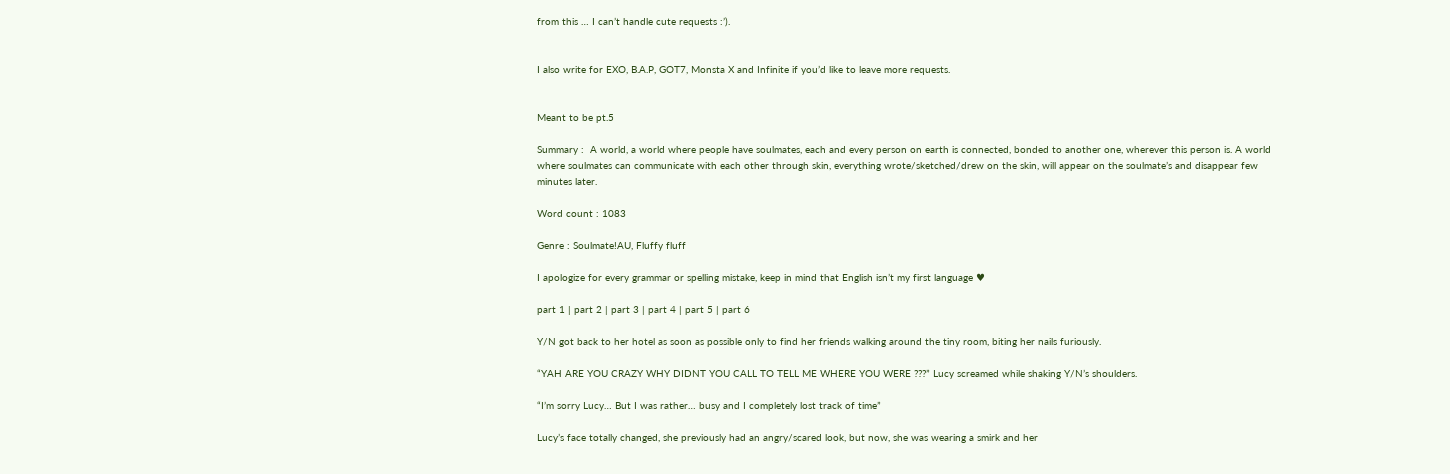from this … I can’t handle cute requests :’).


I also write for EXO, B.A.P, GOT7, Monsta X and Infinite if you’d like to leave more requests.


Meant to be pt.5

Summary :  A world, a world where people have soulmates, each and every person on earth is connected, bonded to another one, wherever this person is. A world where soulmates can communicate with each other through skin, everything wrote/sketched/drew on the skin, will appear on the soulmate’s and disappear few minutes later.

Word count : 1083

Genre : Soulmate!AU, Fluffy fluff

I apologize for every grammar or spelling mistake, keep in mind that English isn’t my first language ♥

part 1 | part 2 | part 3 | part 4 | part 5 | part 6

Y/N got back to her hotel as soon as possible only to find her friends walking around the tiny room, biting her nails furiously.

“YAH ARE YOU CRAZY WHY DIDNT YOU CALL TO TELL ME WHERE YOU WERE ???” Lucy screamed while shaking Y/N’s shoulders.

“I’m sorry Lucy… But I was rather… busy and I completely lost track of time”

Lucy’s face totally changed, she previously had an angry/scared look, but now, she was wearing a smirk and her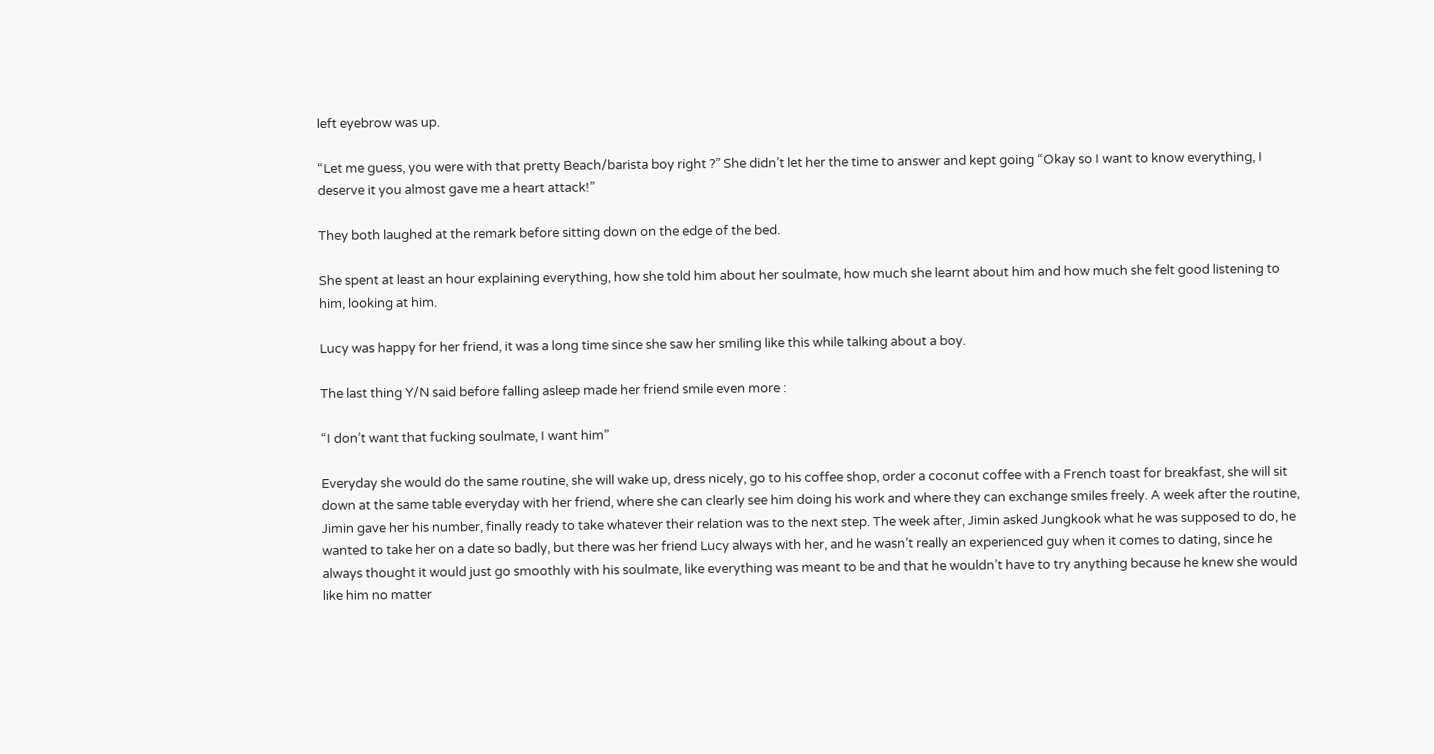left eyebrow was up.

“Let me guess, you were with that pretty Beach/barista boy right ?” She didn’t let her the time to answer and kept going “Okay so I want to know everything, I deserve it you almost gave me a heart attack!”

They both laughed at the remark before sitting down on the edge of the bed.

She spent at least an hour explaining everything, how she told him about her soulmate, how much she learnt about him and how much she felt good listening to him, looking at him.

Lucy was happy for her friend, it was a long time since she saw her smiling like this while talking about a boy.

The last thing Y/N said before falling asleep made her friend smile even more :

“I don’t want that fucking soulmate, I want him”

Everyday she would do the same routine, she will wake up, dress nicely, go to his coffee shop, order a coconut coffee with a French toast for breakfast, she will sit down at the same table everyday with her friend, where she can clearly see him doing his work and where they can exchange smiles freely. A week after the routine, Jimin gave her his number, finally ready to take whatever their relation was to the next step. The week after, Jimin asked Jungkook what he was supposed to do, he wanted to take her on a date so badly, but there was her friend Lucy always with her, and he wasn’t really an experienced guy when it comes to dating, since he always thought it would just go smoothly with his soulmate, like everything was meant to be and that he wouldn’t have to try anything because he knew she would like him no matter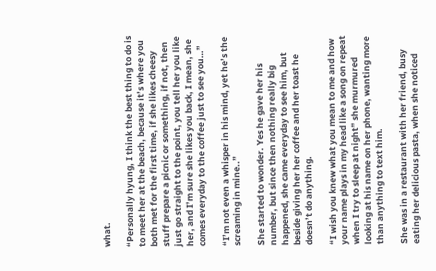what.

“Personally hyung, I think the best thing to do is to meet her at the beach, because it’s where you both met for the first time, if she likes cheesy stuff prepare a picnic or something, if not, then just go straight to the point, you tell her you like her, and I’m sure she likes you back, I mean, she comes everyday to the coffee just to see you…”

“I’m not even a whisper in his mind, yet he’s the screaming in mine..”

She started to wonder. Yes he gave her his number, but since then nothing really big happened, she came everyday to see him, but beside giving her her coffee and her toast he doesn’t do anything.

“I wish you knew what you mean to me and how your name plays in my head like a song on repeat when I try to sleep at night” she murmured looking at his name on her phone, wanting more than anything to text him.

She was in a restaurant with her friend, busy eating her delicious pasta, when she noticed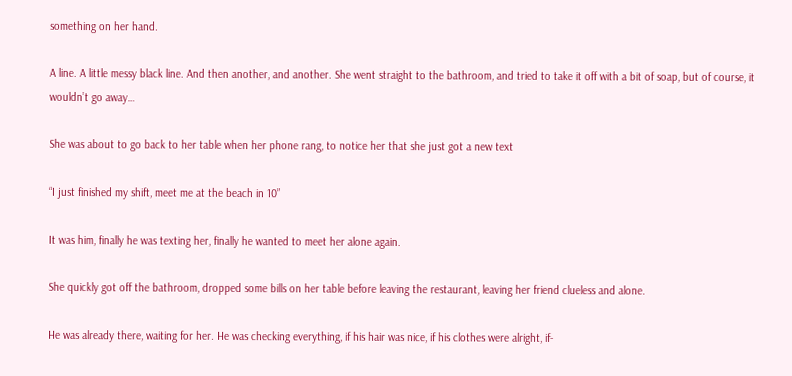something on her hand.

A line. A little messy black line. And then another, and another. She went straight to the bathroom, and tried to take it off with a bit of soap, but of course, it wouldn’t go away…

She was about to go back to her table when her phone rang, to notice her that she just got a new text

“I just finished my shift, meet me at the beach in 10”

It was him, finally he was texting her, finally he wanted to meet her alone again.

She quickly got off the bathroom, dropped some bills on her table before leaving the restaurant, leaving her friend clueless and alone.

He was already there, waiting for her. He was checking everything, if his hair was nice, if his clothes were alright, if-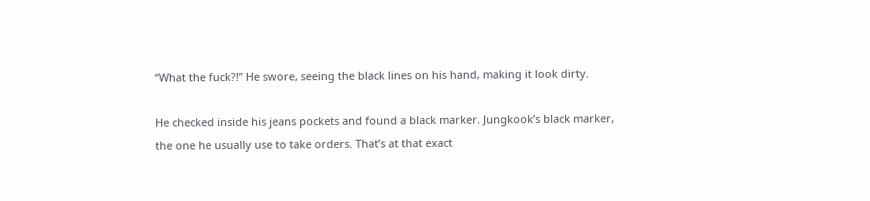“What the fuck?!” He swore, seeing the black lines on his hand, making it look dirty.

He checked inside his jeans pockets and found a black marker. Jungkook’s black marker, the one he usually use to take orders. That’s at that exact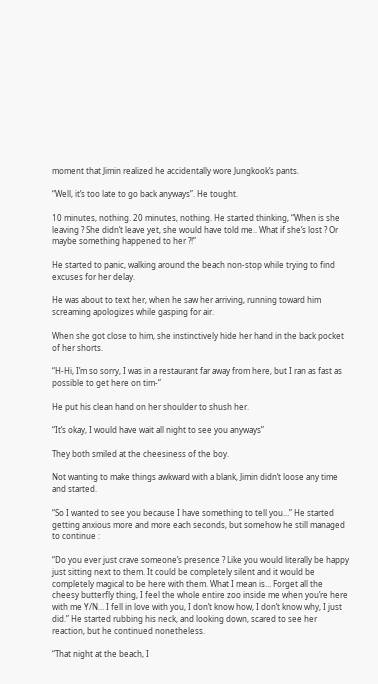moment that Jimin realized he accidentally wore Jungkook’s pants.

“Well, it’s too late to go back anyways”. He tought.

10 minutes, nothing. 20 minutes, nothing. He started thinking, “When is she leaving ? She didn’t leave yet, she would have told me.. What if she’s lost ? Or maybe something happened to her ?!”

He started to panic, walking around the beach non-stop while trying to find excuses for her delay.

He was about to text her, when he saw her arriving, running toward him screaming apologizes while gasping for air.

When she got close to him, she instinctively hide her hand in the back pocket of her shorts.

“H-Hi, I’m so sorry, I was in a restaurant far away from here, but I ran as fast as possible to get here on tim-”

He put his clean hand on her shoulder to shush her.

“It’s okay, I would have wait all night to see you anyways”

They both smiled at the cheesiness of the boy.

Not wanting to make things awkward with a blank, Jimin didn’t loose any time and started.

“So I wanted to see you because I have something to tell you…” He started getting anxious more and more each seconds, but somehow he still managed to continue :

“Do you ever just crave someone’s presence ? Like you would literally be happy just sitting next to them. It could be completely silent and it would be completely magical to be here with them. What I mean is… Forget all the cheesy butterfly thing, I feel the whole entire zoo inside me when you’re here with me Y/N… I fell in love with you, I don’t know how, I don’t know why, I just did.” He started rubbing his neck, and looking down, scared to see her reaction, but he continued nonetheless.

“That night at the beach, I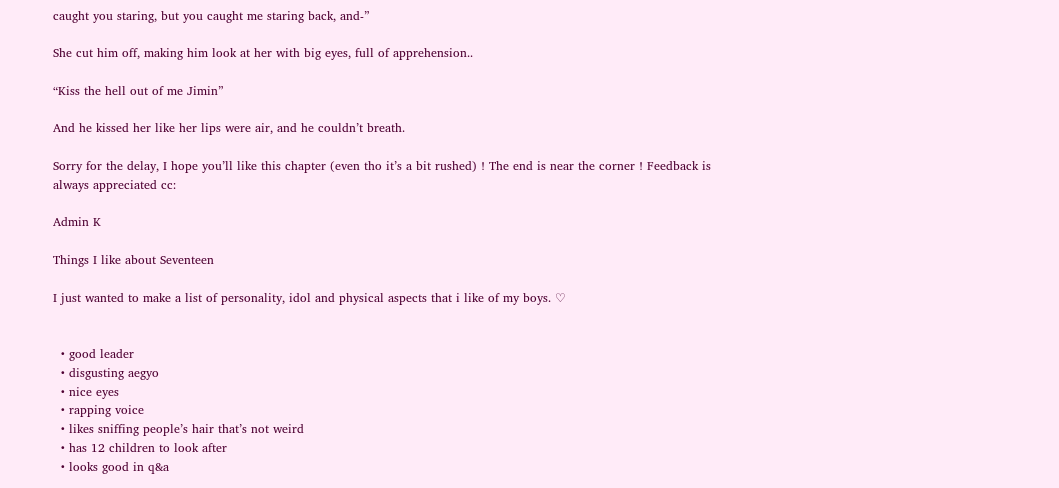caught you staring, but you caught me staring back, and-”

She cut him off, making him look at her with big eyes, full of apprehension..

“Kiss the hell out of me Jimin”

And he kissed her like her lips were air, and he couldn’t breath.

Sorry for the delay, I hope you’ll like this chapter (even tho it’s a bit rushed) ! The end is near the corner ! Feedback is always appreciated cc:

Admin K

Things I like about Seventeen

I just wanted to make a list of personality, idol and physical aspects that i like of my boys. ♡


  • good leader
  • disgusting aegyo
  • nice eyes
  • rapping voice
  • likes sniffing people’s hair that’s not weird
  • has 12 children to look after
  • looks good in q&a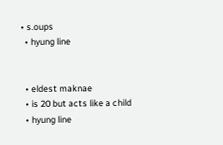• s.oups
  • hyung line


  • eldest maknae
  • is 20 but acts like a child
  • hyung line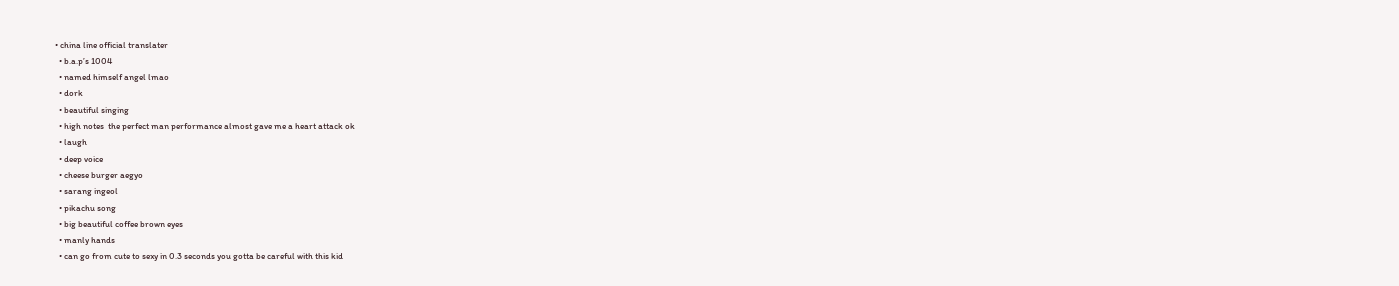• china line official translater
  • b.a.p’s 1004
  • named himself angel lmao
  • dork
  • beautiful singing
  • high notes  the perfect man performance almost gave me a heart attack ok
  • laugh
  • deep voice
  • cheese burger aegyo
  • sarang ingeol
  • pikachu song
  • big beautiful coffee brown eyes
  • manly hands
  • can go from cute to sexy in 0.3 seconds you gotta be careful with this kid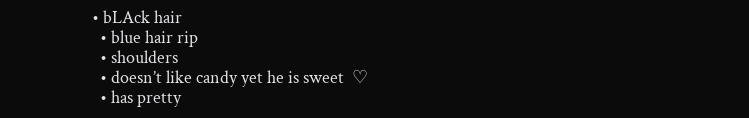• bLAck hair
  • blue hair rip
  • shoulders
  • doesn’t like candy yet he is sweet  ♡
  • has pretty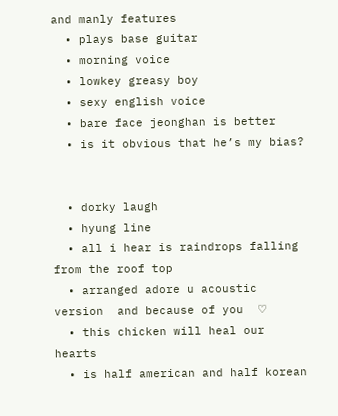and manly features
  • plays base guitar
  • morning voice
  • lowkey greasy boy
  • sexy english voice
  • bare face jeonghan is better
  • is it obvious that he’s my bias?


  • dorky laugh
  • hyung line
  • all i hear is raindrops falling from the roof top
  • arranged adore u acoustic version  and because of you  ♡
  • this chicken will heal our hearts
  • is half american and half korean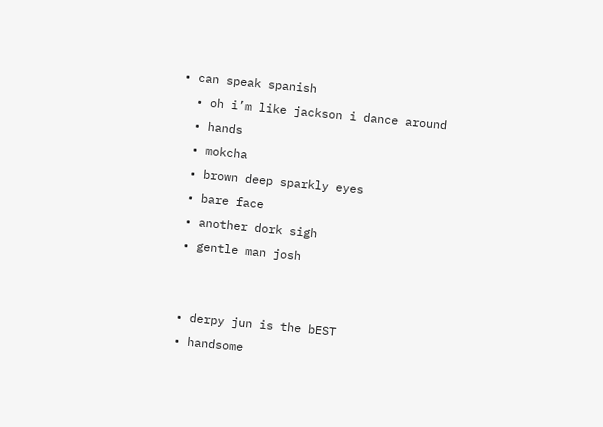• can speak spanish
  • oh i’m like jackson i dance around
  • hands
  • mokcha
  • brown deep sparkly eyes
  • bare face
  • another dork sigh
  • gentle man josh


  • derpy jun is the bEST
  • handsome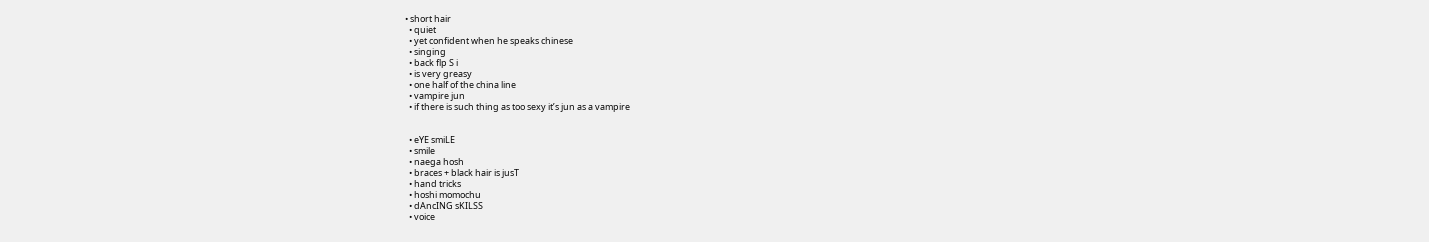• short hair
  • quiet
  • yet confident when he speaks chinese
  • singing
  • back flp S i
  • is very greasy
  • one half of the china line
  • vampire jun
  • if there is such thing as too sexy it’s jun as a vampire


  • eYE smiLE
  • smile
  • naega hosh
  • braces + black hair is jusT
  • hand tricks
  • hoshi momochu
  • dAncING sKILSS
  • voice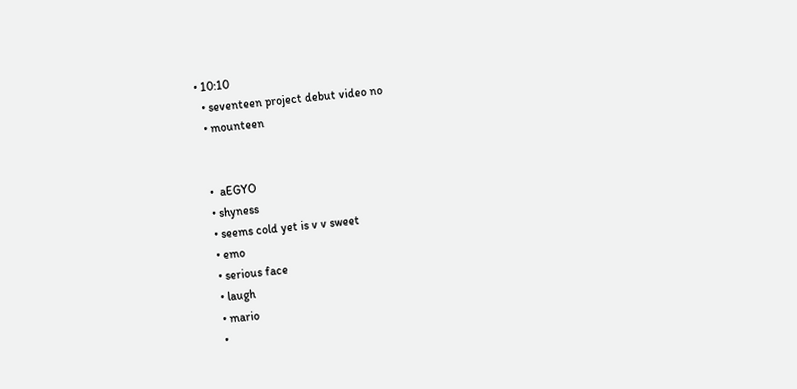• 10:10
  • seventeen project debut video no
  • mounteen


  •  aEGYO
  • shyness
  • seems cold yet is v v sweet
  • emo
  • serious face
  • laugh
  • mario
  •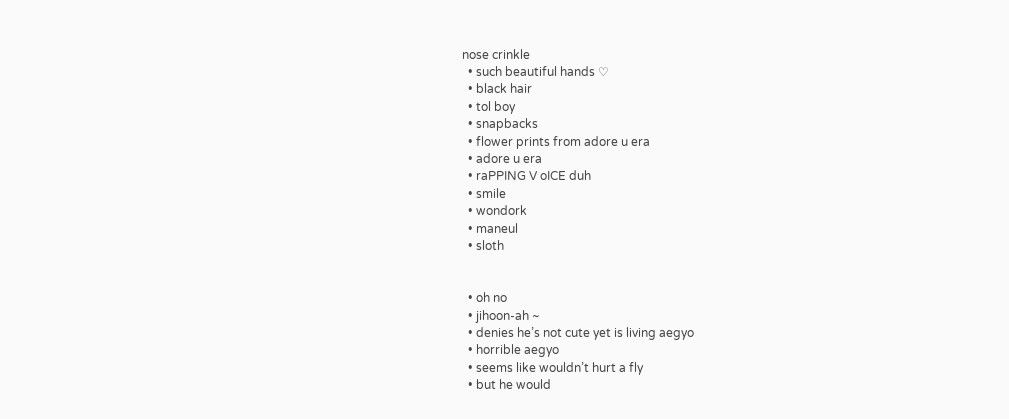nose crinkle
  • such beautiful hands ♡
  • black hair
  • tol boy
  • snapbacks
  • flower prints from adore u era
  • adore u era
  • raPPING V oICE duh
  • smile
  • wondork
  • maneul
  • sloth


  • oh no
  • jihoon-ah ~
  • denies he’s not cute yet is living aegyo
  • horrible aegyo
  • seems like wouldn’t hurt a fly
  • but he would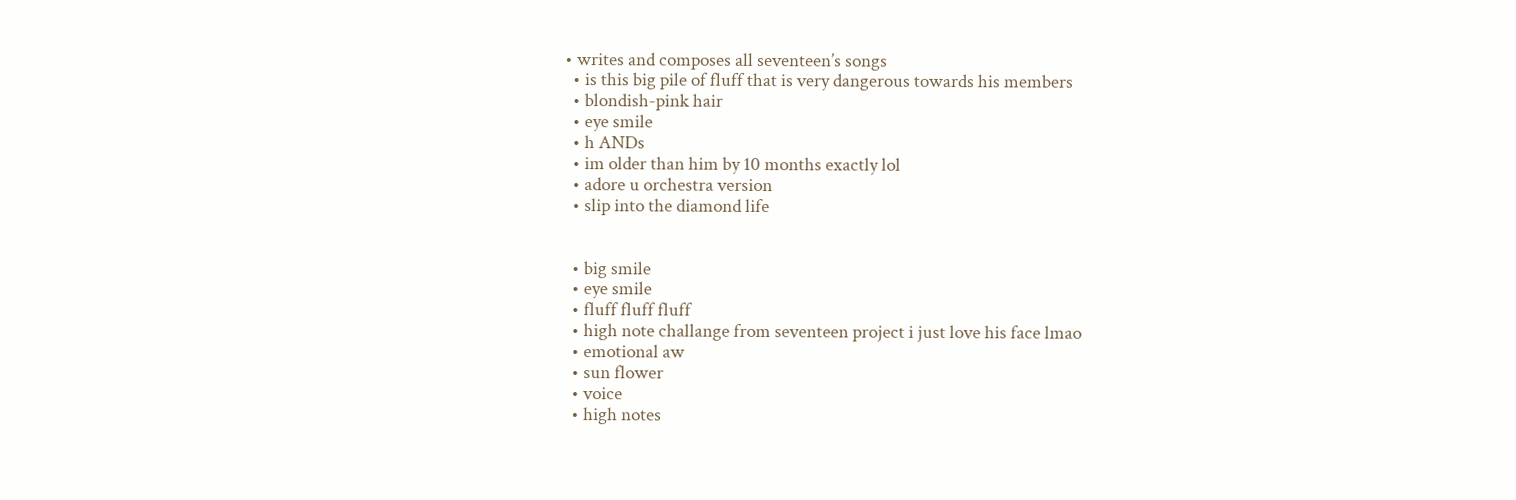• writes and composes all seventeen’s songs
  • is this big pile of fluff that is very dangerous towards his members
  • blondish-pink hair
  • eye smile
  • h ANDs
  • im older than him by 10 months exactly lol
  • adore u orchestra version
  • slip into the diamond life


  • big smile
  • eye smile
  • fluff fluff fluff
  • high note challange from seventeen project i just love his face lmao
  • emotional aw
  • sun flower
  • voice
  • high notes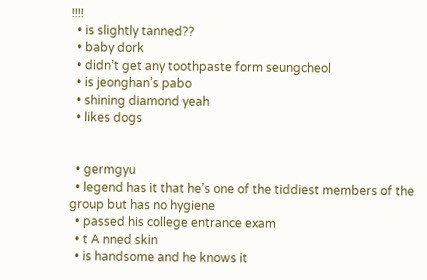!!!!
  • is slightly tanned??
  • baby dork
  • didn’t get any toothpaste form seungcheol
  • is jeonghan’s pabo
  • shining diamond yeah
  • likes dogs


  • germgyu
  • legend has it that he’s one of the tiddiest members of the group but has no hygiene
  • passed his college entrance exam
  • t A nned skin
  • is handsome and he knows it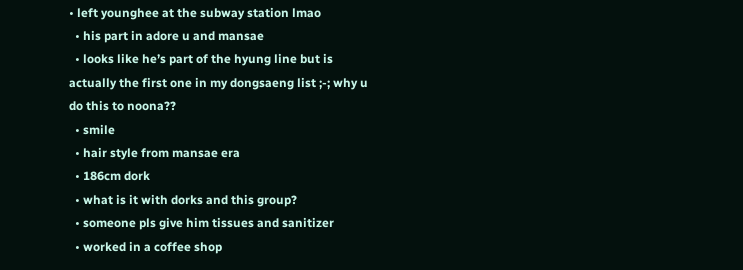• left younghee at the subway station lmao
  • his part in adore u and mansae
  • looks like he’s part of the hyung line but is actually the first one in my dongsaeng list ;-; why u do this to noona??
  • smile
  • hair style from mansae era
  • 186cm dork
  • what is it with dorks and this group?
  • someone pls give him tissues and sanitizer
  • worked in a coffee shop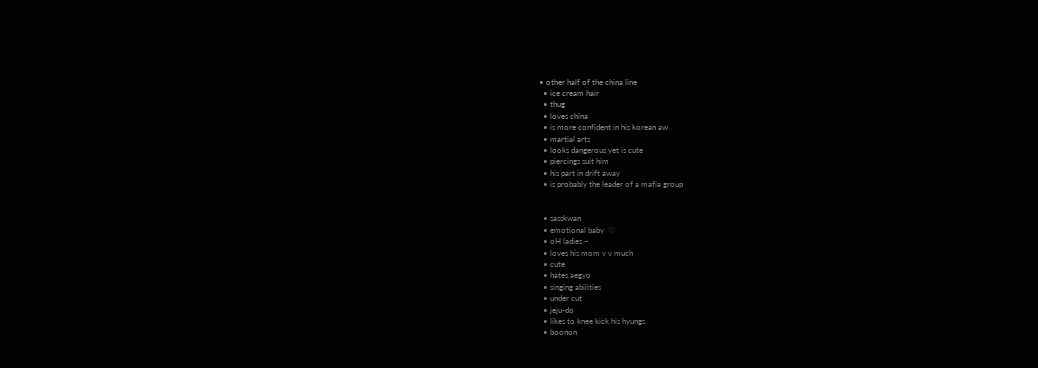• other half of the china line
  • ice cream hair
  • thug
  • loves china
  • is more confident in his korean aw
  • martial arts
  • looks dangerous yet is cute
  • piercings suit him
  • his part in drift away
  • is probably the leader of a mafia group


  • sasskwan
  • emotional baby  ♡
  • oH ladies ~
  • loves his mom v v much
  • cute
  • hates aegyo
  • singing abilities
  • under cut
  • jeju-do
  • likes to knee kick his hyungs
  • boonon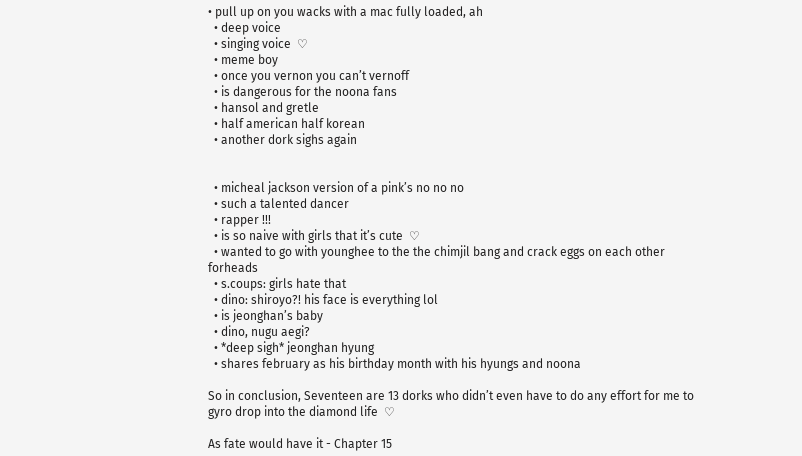• pull up on you wacks with a mac fully loaded, ah
  • deep voice
  • singing voice  ♡
  • meme boy
  • once you vernon you can’t vernoff
  • is dangerous for the noona fans
  • hansol and gretle
  • half american half korean
  • another dork sighs again


  • micheal jackson version of a pink’s no no no
  • such a talented dancer
  • rapper !!!
  • is so naive with girls that it’s cute  ♡
  • wanted to go with younghee to the the chimjil bang and crack eggs on each other forheads
  • s.coups: girls hate that
  • dino: shiroyo?! his face is everything lol
  • is jeonghan’s baby
  • dino, nugu aegi?
  • *deep sigh* jeonghan hyung
  • shares february as his birthday month with his hyungs and noona

So in conclusion, Seventeen are 13 dorks who didn’t even have to do any effort for me to gyro drop into the diamond life  ♡

As fate would have it - Chapter 15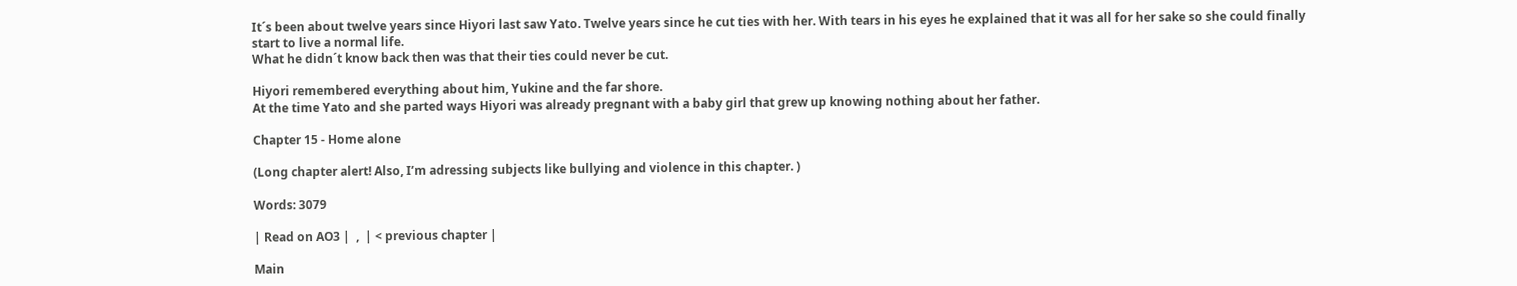It´s been about twelve years since Hiyori last saw Yato. Twelve years since he cut ties with her. With tears in his eyes he explained that it was all for her sake so she could finally start to live a normal life.
What he didn´t know back then was that their ties could never be cut.

Hiyori remembered everything about him, Yukine and the far shore.
At the time Yato and she parted ways Hiyori was already pregnant with a baby girl that grew up knowing nothing about her father.

Chapter 15 - Home alone

(Long chapter alert! Also, I’m adressing subjects like bullying and violence in this chapter. )

Words: 3079

| Read on AO3 |  ,  | < previous chapter |

Main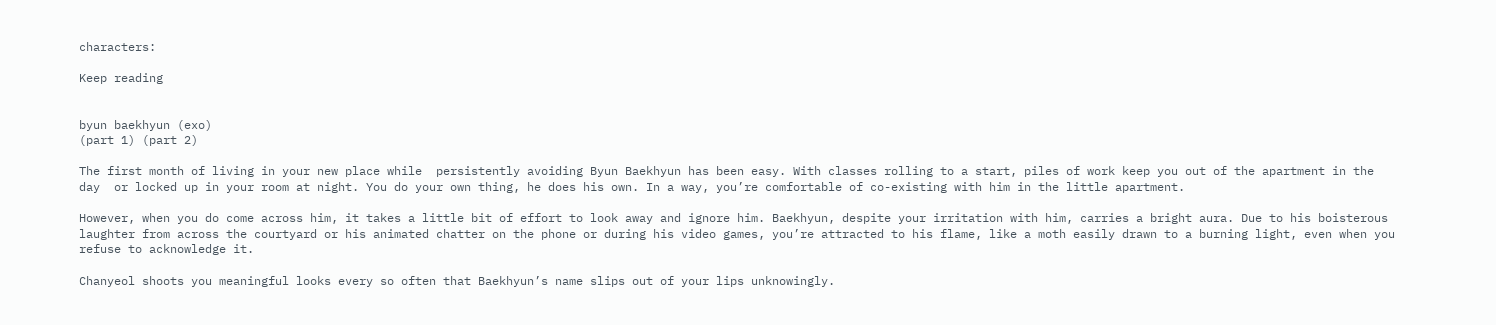characters:

Keep reading


byun baekhyun (exo)
(part 1) (part 2)

The first month of living in your new place while  persistently avoiding Byun Baekhyun has been easy. With classes rolling to a start, piles of work keep you out of the apartment in the day  or locked up in your room at night. You do your own thing, he does his own. In a way, you’re comfortable of co-existing with him in the little apartment.

However, when you do come across him, it takes a little bit of effort to look away and ignore him. Baekhyun, despite your irritation with him, carries a bright aura. Due to his boisterous laughter from across the courtyard or his animated chatter on the phone or during his video games, you’re attracted to his flame, like a moth easily drawn to a burning light, even when you refuse to acknowledge it.

Chanyeol shoots you meaningful looks every so often that Baekhyun’s name slips out of your lips unknowingly.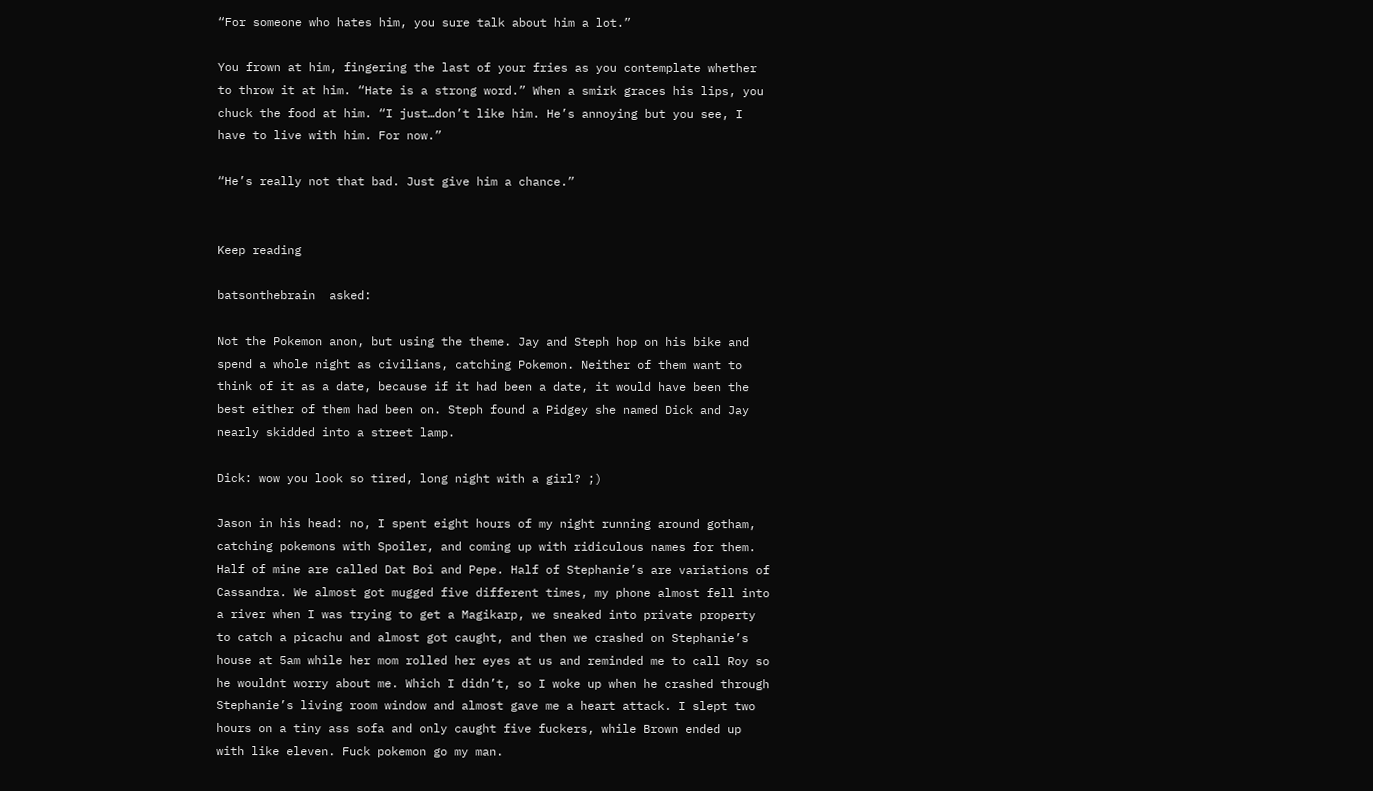“For someone who hates him, you sure talk about him a lot.”

You frown at him, fingering the last of your fries as you contemplate whether to throw it at him. “Hate is a strong word.” When a smirk graces his lips, you chuck the food at him. “I just…don’t like him. He’s annoying but you see, I have to live with him. For now.”

“He’s really not that bad. Just give him a chance.”


Keep reading

batsonthebrain  asked:

Not the Pokemon anon, but using the theme. Jay and Steph hop on his bike and spend a whole night as civilians, catching Pokemon. Neither of them want to think of it as a date, because if it had been a date, it would have been the best either of them had been on. Steph found a Pidgey she named Dick and Jay nearly skidded into a street lamp.

Dick: wow you look so tired, long night with a girl? ;)

Jason in his head: no, I spent eight hours of my night running around gotham, catching pokemons with Spoiler, and coming up with ridiculous names for them. Half of mine are called Dat Boi and Pepe. Half of Stephanie’s are variations of Cassandra. We almost got mugged five different times, my phone almost fell into a river when I was trying to get a Magikarp, we sneaked into private property to catch a picachu and almost got caught, and then we crashed on Stephanie’s house at 5am while her mom rolled her eyes at us and reminded me to call Roy so he wouldnt worry about me. Which I didn’t, so I woke up when he crashed through Stephanie’s living room window and almost gave me a heart attack. I slept two hours on a tiny ass sofa and only caught five fuckers, while Brown ended up with like eleven. Fuck pokemon go my man.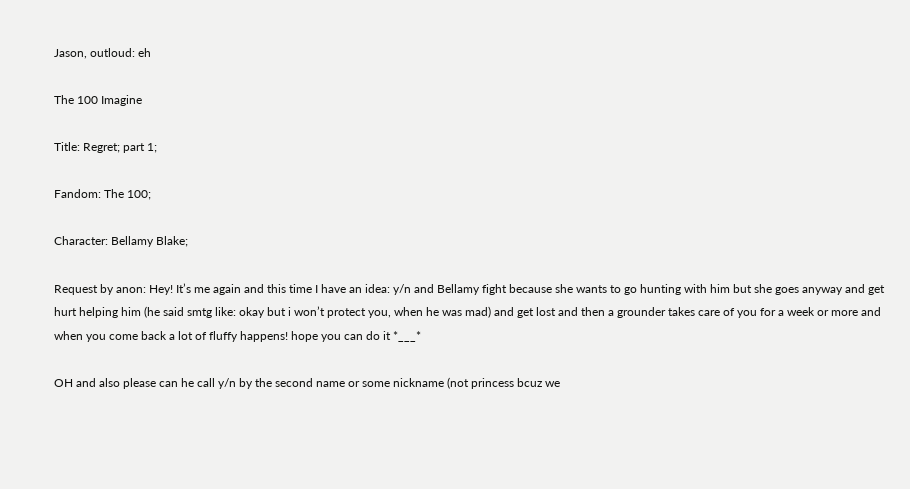Jason, outloud: eh

The 100 Imagine

Title: Regret; part 1;

Fandom: The 100;

Character: Bellamy Blake;

Request by anon: Hey! It’s me again and this time I have an idea: y/n and Bellamy fight because she wants to go hunting with him but she goes anyway and get hurt helping him (he said smtg like: okay but i won’t protect you, when he was mad) and get lost and then a grounder takes care of you for a week or more and when you come back a lot of fluffy happens! hope you can do it *___*

OH and also please can he call y/n by the second name or some nickname (not princess bcuz we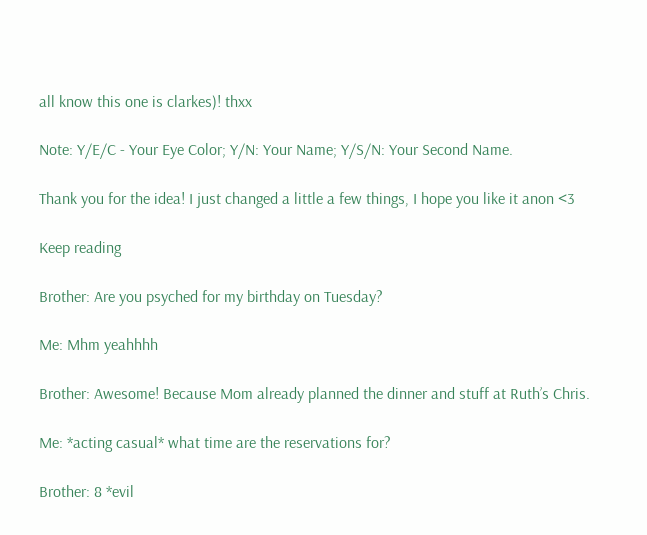all know this one is clarkes)! thxx

Note: Y/E/C - Your Eye Color; Y/N: Your Name; Y/S/N: Your Second Name.

Thank you for the idea! I just changed a little a few things, I hope you like it anon <3

Keep reading

Brother: Are you psyched for my birthday on Tuesday?

Me: Mhm yeahhhh

Brother: Awesome! Because Mom already planned the dinner and stuff at Ruth’s Chris.

Me: *acting casual* what time are the reservations for?

Brother: 8 *evil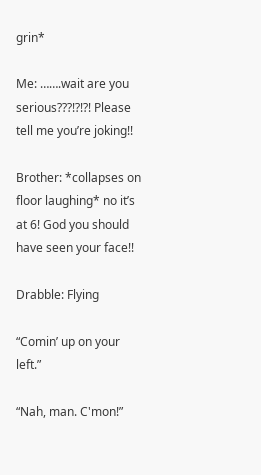grin*

Me: …….wait are you serious???!?!?! Please tell me you’re joking!!

Brother: *collapses on floor laughing* no it’s at 6! God you should have seen your face!!

Drabble: Flying

“Comin’ up on your left.”

“Nah, man. C'mon!”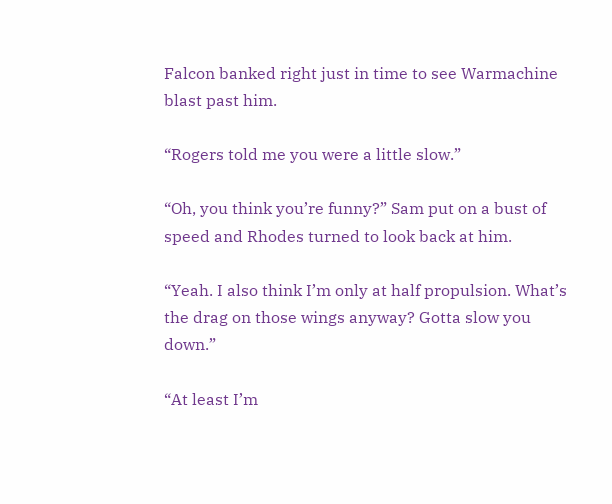Falcon banked right just in time to see Warmachine blast past him.

“Rogers told me you were a little slow.”

“Oh, you think you’re funny?” Sam put on a bust of speed and Rhodes turned to look back at him.

“Yeah. I also think I’m only at half propulsion. What’s the drag on those wings anyway? Gotta slow you down.”

“At least I’m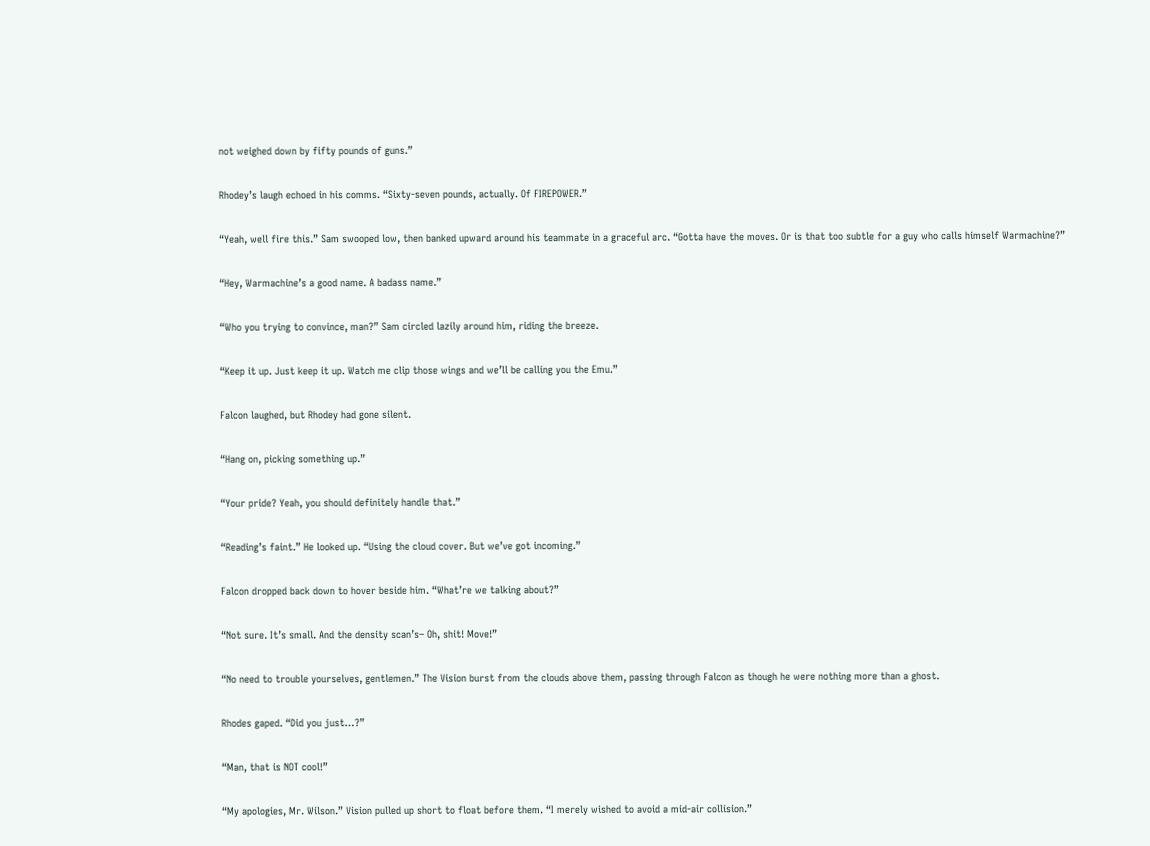not weighed down by fifty pounds of guns.”

Rhodey’s laugh echoed in his comms. “Sixty-seven pounds, actually. Of FIREPOWER.”

“Yeah, well fire this.” Sam swooped low, then banked upward around his teammate in a graceful arc. “Gotta have the moves. Or is that too subtle for a guy who calls himself Warmachine?”

“Hey, Warmachine’s a good name. A badass name.”

“Who you trying to convince, man?” Sam circled lazily around him, riding the breeze.

“Keep it up. Just keep it up. Watch me clip those wings and we’ll be calling you the Emu.”

Falcon laughed, but Rhodey had gone silent.

“Hang on, picking something up.”

“Your pride? Yeah, you should definitely handle that.”

“Reading’s faint.” He looked up. “Using the cloud cover. But we’ve got incoming.”

Falcon dropped back down to hover beside him. “What’re we talking about?”

“Not sure. It’s small. And the density scan’s– Oh, shit! Move!”

“No need to trouble yourselves, gentlemen.” The Vision burst from the clouds above them, passing through Falcon as though he were nothing more than a ghost.

Rhodes gaped. “Did you just…?”

“Man, that is NOT cool!”

“My apologies, Mr. Wilson.” Vision pulled up short to float before them. “I merely wished to avoid a mid-air collision.”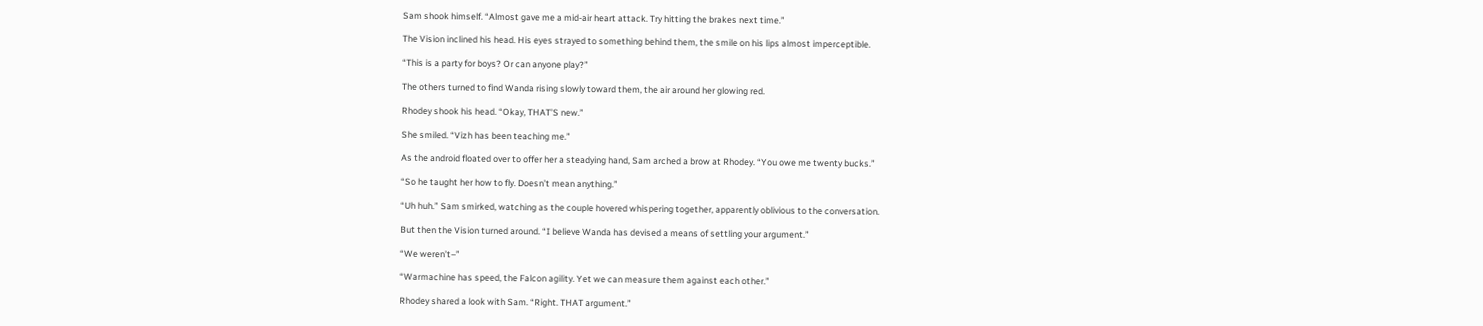Sam shook himself. “Almost gave me a mid-air heart attack. Try hitting the brakes next time.”

The Vision inclined his head. His eyes strayed to something behind them, the smile on his lips almost imperceptible.

“This is a party for boys? Or can anyone play?”

The others turned to find Wanda rising slowly toward them, the air around her glowing red.

Rhodey shook his head. “Okay, THAT’S new.”

She smiled. “Vizh has been teaching me.”

As the android floated over to offer her a steadying hand, Sam arched a brow at Rhodey. “You owe me twenty bucks.”

“So he taught her how to fly. Doesn’t mean anything.”

“Uh huh.” Sam smirked, watching as the couple hovered whispering together, apparently oblivious to the conversation.

But then the Vision turned around. “I believe Wanda has devised a means of settling your argument.”

“We weren’t–”

“Warmachine has speed, the Falcon agility. Yet we can measure them against each other.”

Rhodey shared a look with Sam. “Right. THAT argument.”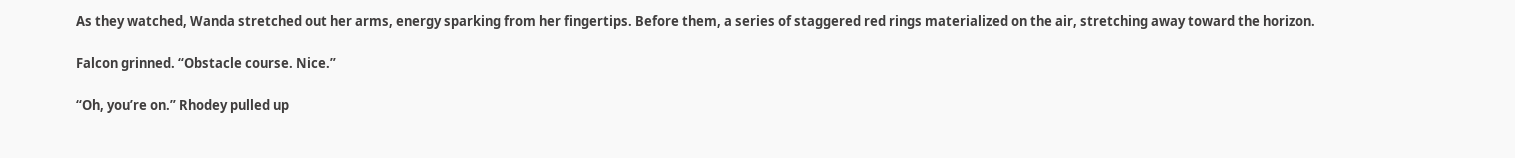As they watched, Wanda stretched out her arms, energy sparking from her fingertips. Before them, a series of staggered red rings materialized on the air, stretching away toward the horizon.

Falcon grinned. “Obstacle course. Nice.”

“Oh, you’re on.” Rhodey pulled up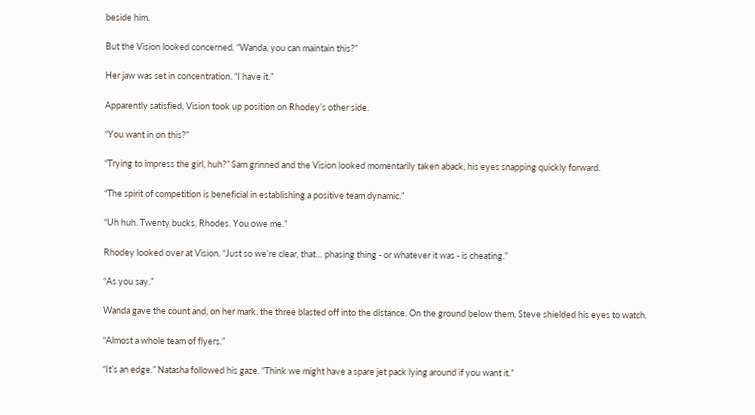beside him.

But the Vision looked concerned. “Wanda, you can maintain this?”

Her jaw was set in concentration. “I have it.”

Apparently satisfied, Vision took up position on Rhodey’s other side.

“You want in on this?”

“Trying to impress the girl, huh?” Sam grinned and the Vision looked momentarily taken aback, his eyes snapping quickly forward.

“The spirit of competition is beneficial in establishing a positive team dynamic.”

“Uh huh. Twenty bucks, Rhodes. You owe me.”

Rhodey looked over at Vision. “Just so we’re clear, that… phasing thing - or whatever it was - is cheating.”

“As you say.”

Wanda gave the count and, on her mark, the three blasted off into the distance. On the ground below them, Steve shielded his eyes to watch.

“Almost a whole team of flyers.”

“It’s an edge.” Natasha followed his gaze. “Think we might have a spare jet pack lying around if you want it.”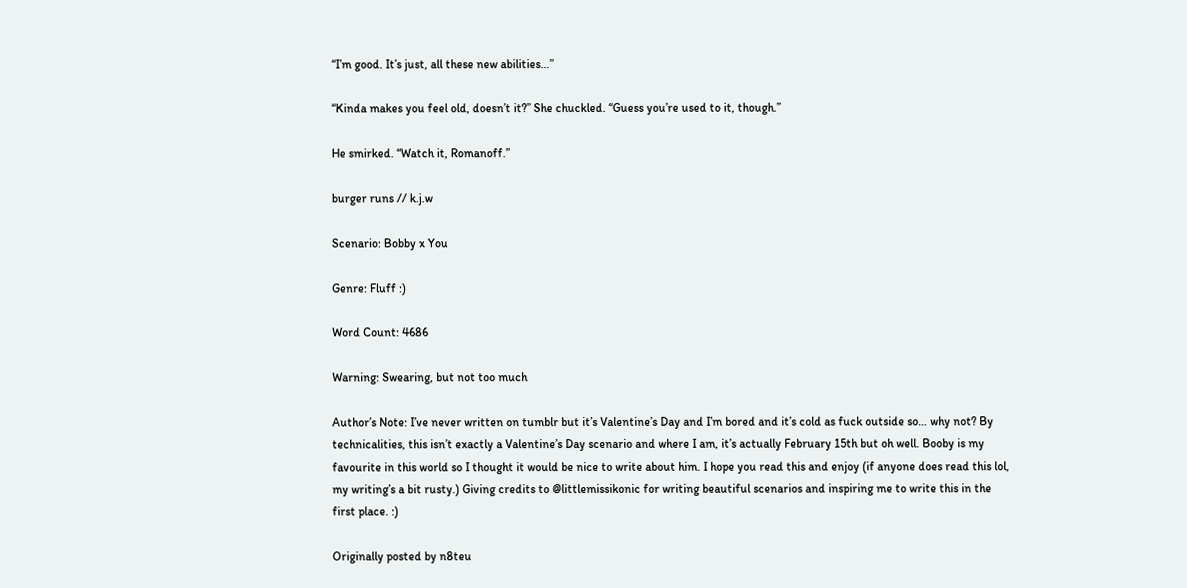“I’m good. It’s just, all these new abilities…”

“Kinda makes you feel old, doesn’t it?” She chuckled. “Guess you’re used to it, though.”

He smirked. “Watch it, Romanoff.”

burger runs // k.j.w

Scenario: Bobby x You

Genre: Fluff :)

Word Count: 4686

Warning: Swearing, but not too much

Author’s Note: I’ve never written on tumblr but it’s Valentine’s Day and I’m bored and it’s cold as fuck outside so… why not? By technicalities, this isn’t exactly a Valentine’s Day scenario and where I am, it’s actually February 15th but oh well. Booby is my favourite in this world so I thought it would be nice to write about him. I hope you read this and enjoy (if anyone does read this lol, my writing’s a bit rusty.) Giving credits to @littlemissikonic for writing beautiful scenarios and inspiring me to write this in the first place. :)

Originally posted by n8teu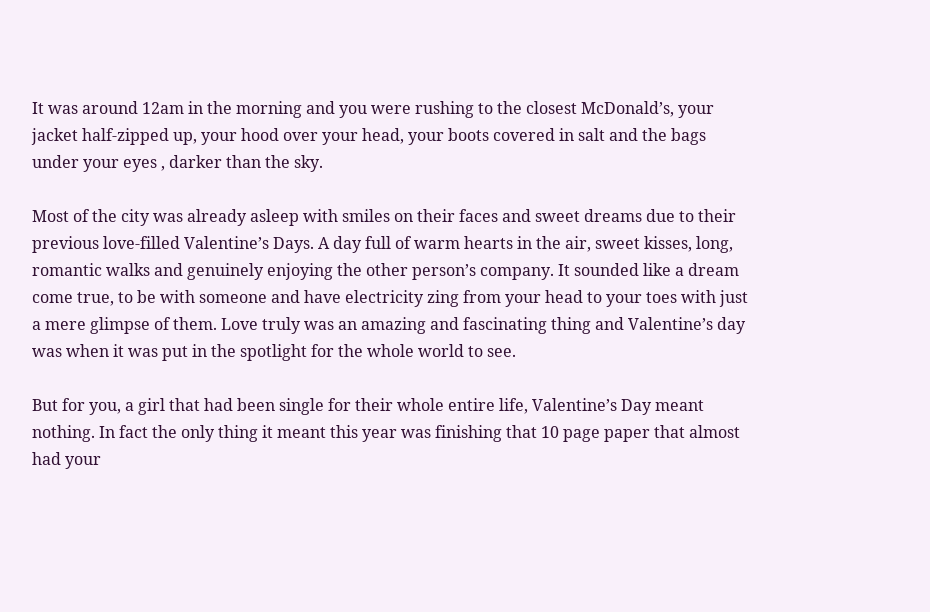It was around 12am in the morning and you were rushing to the closest McDonald’s, your jacket half-zipped up, your hood over your head, your boots covered in salt and the bags under your eyes , darker than the sky.

Most of the city was already asleep with smiles on their faces and sweet dreams due to their previous love-filled Valentine’s Days. A day full of warm hearts in the air, sweet kisses, long, romantic walks and genuinely enjoying the other person’s company. It sounded like a dream come true, to be with someone and have electricity zing from your head to your toes with just a mere glimpse of them. Love truly was an amazing and fascinating thing and Valentine’s day was when it was put in the spotlight for the whole world to see.

But for you, a girl that had been single for their whole entire life, Valentine’s Day meant nothing. In fact the only thing it meant this year was finishing that 10 page paper that almost had your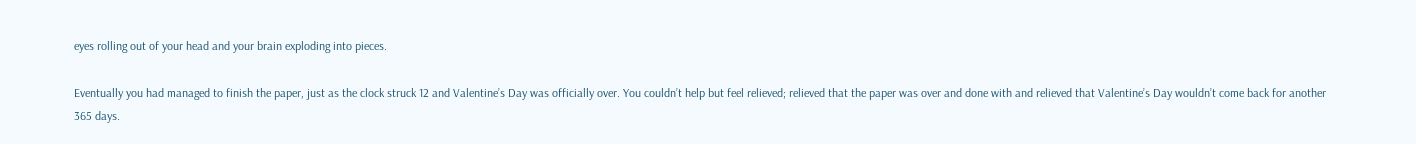eyes rolling out of your head and your brain exploding into pieces.

Eventually you had managed to finish the paper, just as the clock struck 12 and Valentine’s Day was officially over. You couldn’t help but feel relieved; relieved that the paper was over and done with and relieved that Valentine’s Day wouldn’t come back for another 365 days.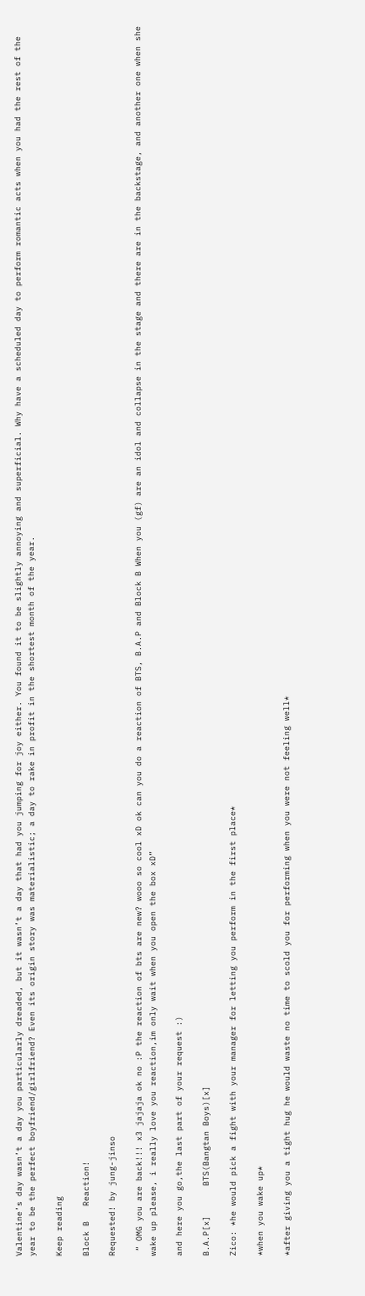Valentine’s day wasn’t a day you particularly dreaded, but it wasn’t a day that had you jumping for joy either. You found it to be slightly annoying and superficial. Why have a scheduled day to perform romantic acts when you had the rest of the year to be the perfect boyfriend/girlfriend? Even its origin story was materialistic; a day to rake in profit in the shortest month of the year.

Keep reading

Block B   Reaction!

Requested! by jung-jinso

 “ OMG you are back!!! x3 jajaja ok no :P the reaction of bts are new? wooo so cool xD ok can you do a reaction of BTS, B.A.P and Block B When you (gf) are an idol and collapse in the stage and there are in the backstage, and another one when she wake up please, i really love you reaction,im only wait when you open the box xD”

and here you go,the last part of your request :)

B.A.P[x]      BTS(Bangtan Boys)[x]

Zico: *he would pick a fight with your manager for letting you perform in the first place*

*when you wake up*

*after giving you a tight hug he would waste no time to scold you for performing when you were not feeling well*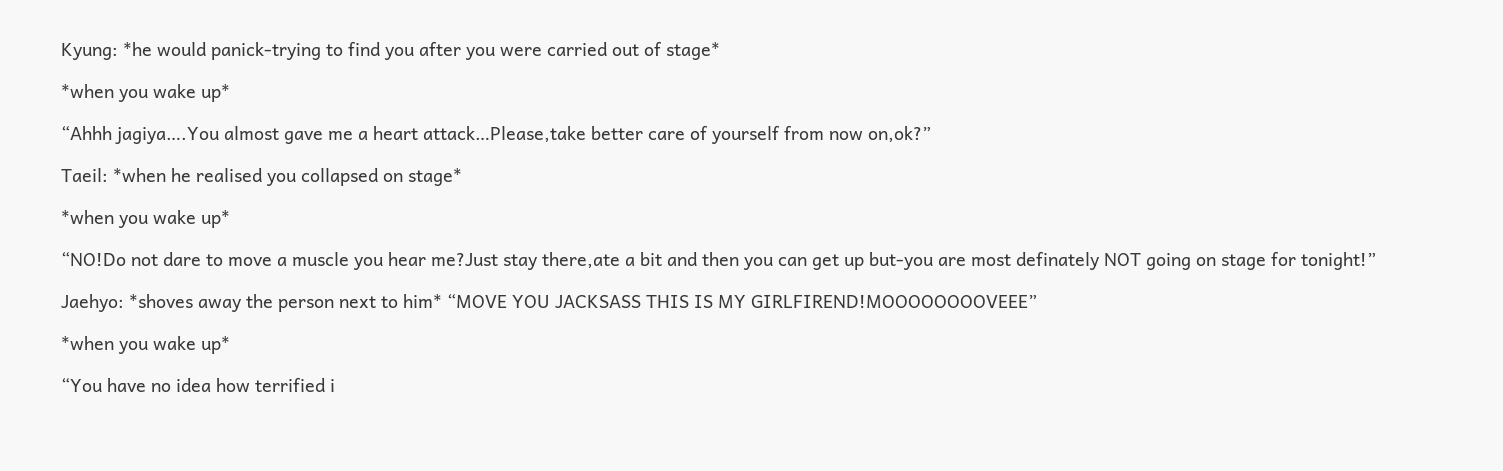Kyung: *he would panick-trying to find you after you were carried out of stage*

*when you wake up*

“Ahhh jagiya….You almost gave me a heart attack…Please,take better care of yourself from now on,ok?”

Taeil: *when he realised you collapsed on stage*

*when you wake up*

“NO!Do not dare to move a muscle you hear me?Just stay there,ate a bit and then you can get up but-you are most definately NOT going on stage for tonight!”

Jaehyo: *shoves away the person next to him* “MOVE YOU JACKSASS THIS IS MY GIRLFIREND!MOOOOOOOOVEEE”

*when you wake up*

“You have no idea how terrified i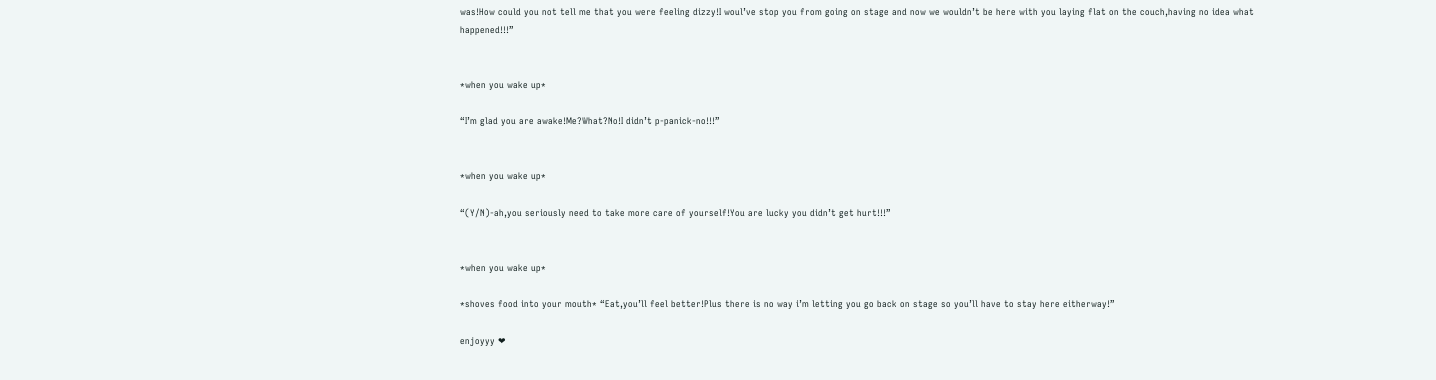was!How could you not tell me that you were feeling dizzy!I woul’ve stop you from going on stage and now we wouldn’t be here with you laying flat on the couch,having no idea what happened!!!”


*when you wake up*

“I’m glad you are awake!Me?What?No!I didn’t p-panick-no!!!”


*when you wake up*

“(Y/N)-ah,you seriously need to take more care of yourself!You are lucky you didn’t get hurt!!!”


*when you wake up*

*shoves food into your mouth* “Eat,you’ll feel better!Plus there is no way i’m letting you go back on stage so you’ll have to stay here eitherway!”

enjoyyy ❤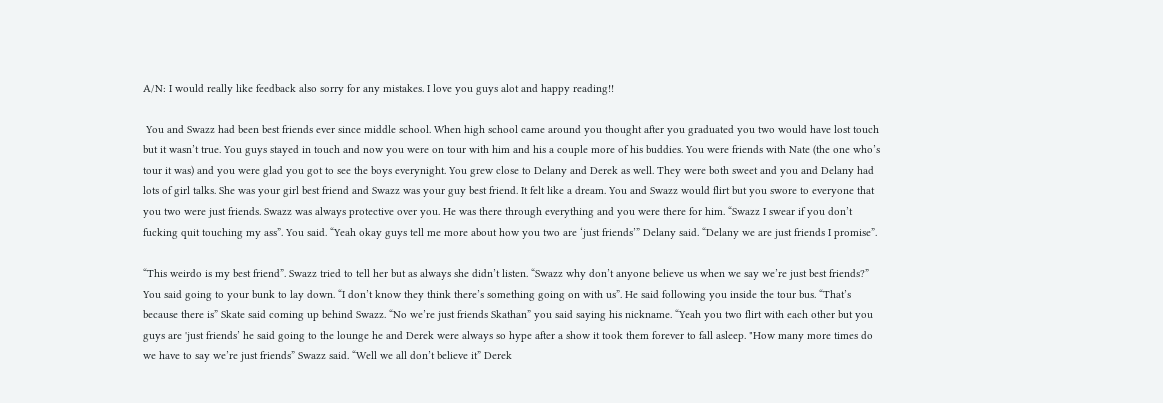A/N: I would really like feedback also sorry for any mistakes. I love you guys alot and happy reading!!

 You and Swazz had been best friends ever since middle school. When high school came around you thought after you graduated you two would have lost touch but it wasn’t true. You guys stayed in touch and now you were on tour with him and his a couple more of his buddies. You were friends with Nate (the one who’s tour it was) and you were glad you got to see the boys everynight. You grew close to Delany and Derek as well. They were both sweet and you and Delany had lots of girl talks. She was your girl best friend and Swazz was your guy best friend. It felt like a dream. You and Swazz would flirt but you swore to everyone that you two were just friends. Swazz was always protective over you. He was there through everything and you were there for him. “Swazz I swear if you don’t fucking quit touching my ass”. You said. “Yeah okay guys tell me more about how you two are ‘just friends’” Delany said. “Delany we are just friends I promise”.

“This weirdo is my best friend”. Swazz tried to tell her but as always she didn’t listen. “Swazz why don’t anyone believe us when we say we’re just best friends?” You said going to your bunk to lay down. “I don’t know they think there’s something going on with us”. He said following you inside the tour bus. “That’s because there is” Skate said coming up behind Swazz. “No we’re just friends Skathan” you said saying his nickname. “Yeah you two flirt with each other but you guys are 'just friends’ he said going to the lounge he and Derek were always so hype after a show it took them forever to fall asleep. "How many more times do we have to say we’re just friends” Swazz said. “Well we all don’t believe it” Derek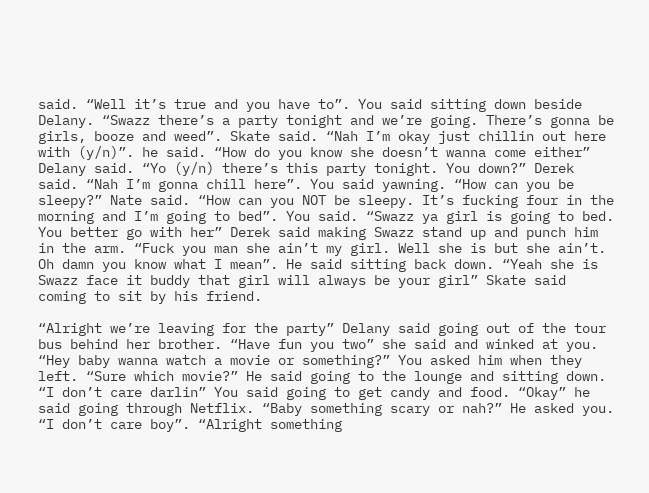said. “Well it’s true and you have to”. You said sitting down beside Delany. “Swazz there’s a party tonight and we’re going. There’s gonna be girls, booze and weed”. Skate said. “Nah I’m okay just chillin out here with (y/n)”. he said. “How do you know she doesn’t wanna come either” Delany said. “Yo (y/n) there’s this party tonight. You down?” Derek said. “Nah I’m gonna chill here”. You said yawning. “How can you be sleepy?” Nate said. “How can you NOT be sleepy. It’s fucking four in the morning and I’m going to bed”. You said. “Swazz ya girl is going to bed. You better go with her” Derek said making Swazz stand up and punch him in the arm. “Fuck you man she ain’t my girl. Well she is but she ain’t. Oh damn you know what I mean”. He said sitting back down. “Yeah she is Swazz face it buddy that girl will always be your girl” Skate said coming to sit by his friend.

“Alright we’re leaving for the party” Delany said going out of the tour bus behind her brother. “Have fun you two” she said and winked at you. “Hey baby wanna watch a movie or something?” You asked him when they left. “Sure which movie?” He said going to the lounge and sitting down. “I don’t care darlin” You said going to get candy and food. “Okay” he said going through Netflix. “Baby something scary or nah?” He asked you. “I don’t care boy”. “Alright something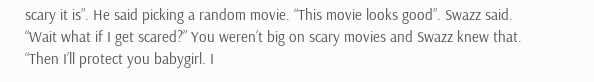scary it is”. He said picking a random movie. “This movie looks good”. Swazz said. “Wait what if I get scared?” You weren’t big on scary movies and Swazz knew that. “Then I’ll protect you babygirl. I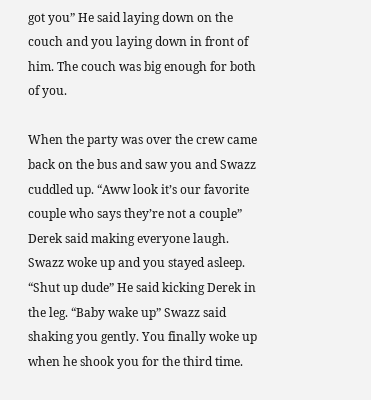got you” He said laying down on the couch and you laying down in front of him. The couch was big enough for both of you.

When the party was over the crew came back on the bus and saw you and Swazz cuddled up. “Aww look it’s our favorite couple who says they’re not a couple” Derek said making everyone laugh. Swazz woke up and you stayed asleep. “Shut up dude” He said kicking Derek in the leg. “Baby wake up” Swazz said shaking you gently. You finally woke up when he shook you for the third time.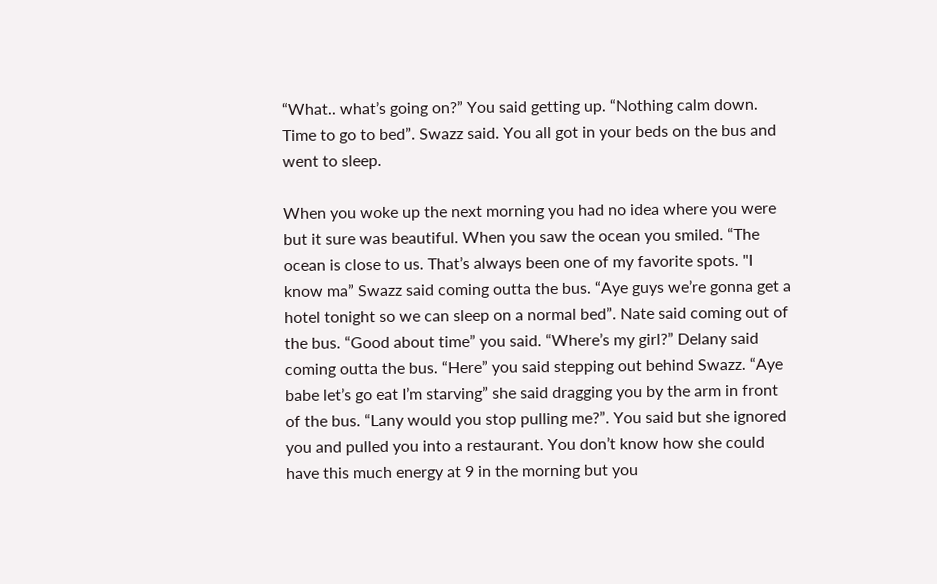“What.. what’s going on?” You said getting up. “Nothing calm down. Time to go to bed”. Swazz said. You all got in your beds on the bus and went to sleep.

When you woke up the next morning you had no idea where you were but it sure was beautiful. When you saw the ocean you smiled. “The ocean is close to us. That’s always been one of my favorite spots. "I know ma” Swazz said coming outta the bus. “Aye guys we’re gonna get a hotel tonight so we can sleep on a normal bed”. Nate said coming out of the bus. “Good about time” you said. “Where’s my girl?” Delany said coming outta the bus. “Here” you said stepping out behind Swazz. “Aye babe let’s go eat I’m starving” she said dragging you by the arm in front of the bus. “Lany would you stop pulling me?”. You said but she ignored you and pulled you into a restaurant. You don’t know how she could have this much energy at 9 in the morning but you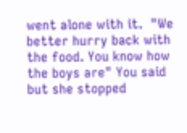went alone with it.  "We better hurry back with the food. You know how the boys are" You said but she stopped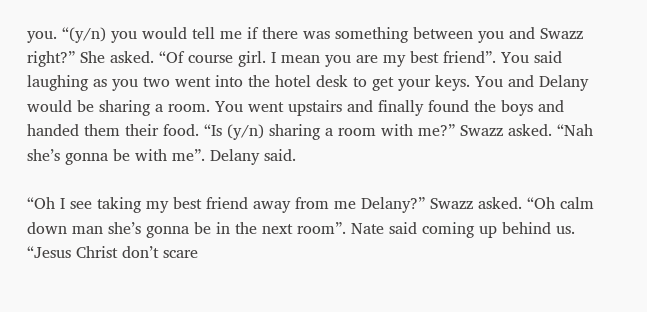you. “(y/n) you would tell me if there was something between you and Swazz right?” She asked. “Of course girl. I mean you are my best friend”. You said laughing as you two went into the hotel desk to get your keys. You and Delany would be sharing a room. You went upstairs and finally found the boys and handed them their food. “Is (y/n) sharing a room with me?” Swazz asked. “Nah she’s gonna be with me”. Delany said.

“Oh I see taking my best friend away from me Delany?” Swazz asked. “Oh calm down man she’s gonna be in the next room”. Nate said coming up behind us. “Jesus Christ don’t scare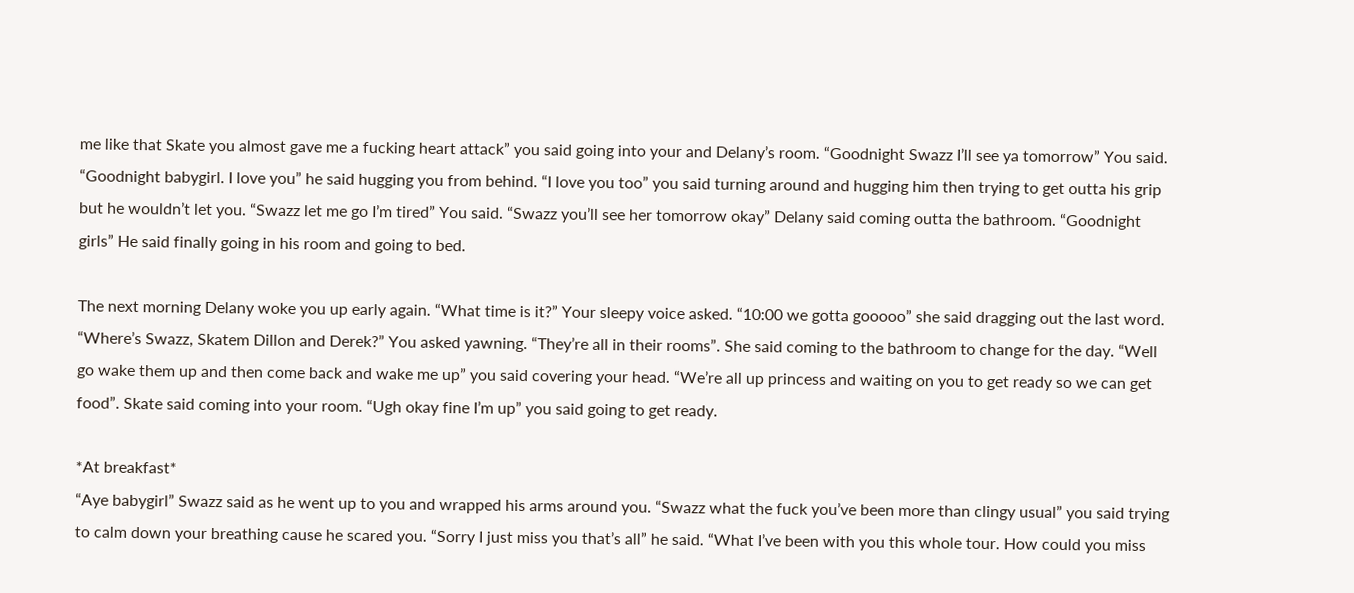me like that Skate you almost gave me a fucking heart attack” you said going into your and Delany’s room. “Goodnight Swazz I’ll see ya tomorrow” You said. “Goodnight babygirl. I love you” he said hugging you from behind. “I love you too” you said turning around and hugging him then trying to get outta his grip but he wouldn’t let you. “Swazz let me go I’m tired” You said. “Swazz you’ll see her tomorrow okay” Delany said coming outta the bathroom. “Goodnight girls” He said finally going in his room and going to bed.

The next morning Delany woke you up early again. “What time is it?” Your sleepy voice asked. “10:00 we gotta gooooo” she said dragging out the last word. “Where’s Swazz, Skatem Dillon and Derek?” You asked yawning. “They’re all in their rooms”. She said coming to the bathroom to change for the day. “Well go wake them up and then come back and wake me up” you said covering your head. “We’re all up princess and waiting on you to get ready so we can get food”. Skate said coming into your room. “Ugh okay fine I’m up” you said going to get ready.

*At breakfast*
“Aye babygirl” Swazz said as he went up to you and wrapped his arms around you. “Swazz what the fuck you’ve been more than clingy usual” you said trying to calm down your breathing cause he scared you. “Sorry I just miss you that’s all” he said. “What I’ve been with you this whole tour. How could you miss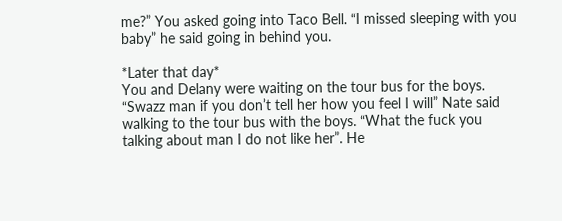me?” You asked going into Taco Bell. “I missed sleeping with you baby” he said going in behind you.

*Later that day*
You and Delany were waiting on the tour bus for the boys. “Swazz man if you don’t tell her how you feel I will” Nate said walking to the tour bus with the boys. “What the fuck you talking about man I do not like her”. He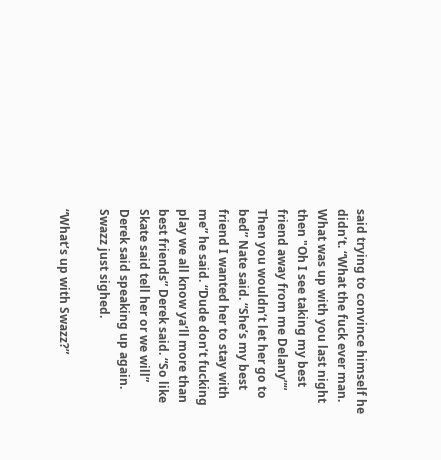said trying to convince himself he didn’t. “What the fuck ever man. What was up with you last night then "Oh I see taking my best friend away from me Delany”“ Then you wouldn’t let her go to bed” Nate said. “She’s my best friend I wanted her to stay with me” he said. “Dude don’t fucking play we all know ya’ll more than best friends” Derek said. “So like Skate said tell her or we will” Derek said speaking up again. Swazz just sighed.

“What’s up with Swazz?”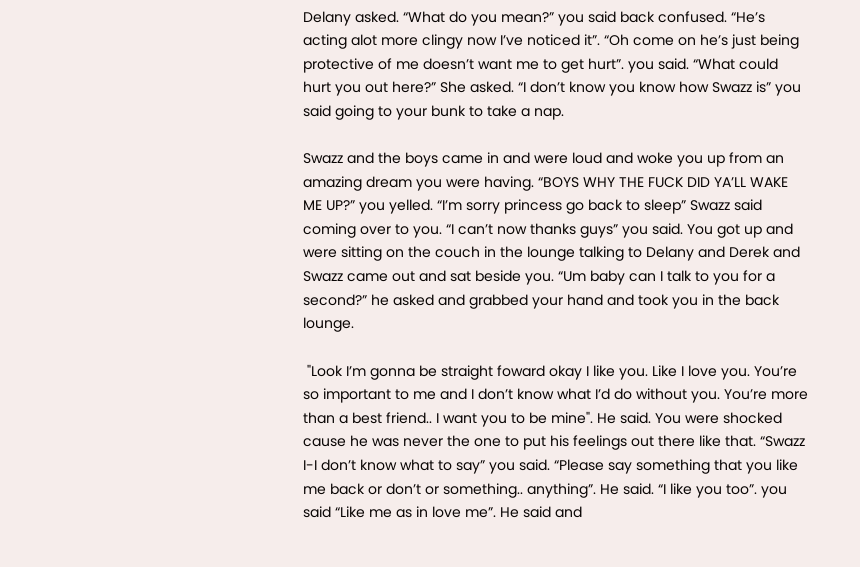Delany asked. “What do you mean?” you said back confused. “He’s acting alot more clingy now I’ve noticed it”. “Oh come on he’s just being protective of me doesn’t want me to get hurt”. you said. “What could hurt you out here?” She asked. “I don’t know you know how Swazz is” you said going to your bunk to take a nap.

Swazz and the boys came in and were loud and woke you up from an amazing dream you were having. “BOYS WHY THE FUCK DID YA’LL WAKE ME UP?” you yelled. “I’m sorry princess go back to sleep” Swazz said coming over to you. “I can’t now thanks guys” you said. You got up and were sitting on the couch in the lounge talking to Delany and Derek and Swazz came out and sat beside you. “Um baby can I talk to you for a second?” he asked and grabbed your hand and took you in the back lounge.

 "Look I’m gonna be straight foward okay I like you. Like I love you. You’re so important to me and I don’t know what I’d do without you. You’re more than a best friend.. I want you to be mine". He said. You were shocked cause he was never the one to put his feelings out there like that. “Swazz I-I don’t know what to say” you said. “Please say something that you like me back or don’t or something.. anything”. He said. “I like you too”. you said “Like me as in love me”. He said and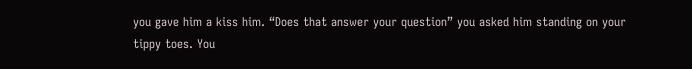you gave him a kiss him. “Does that answer your question” you asked him standing on your tippy toes. You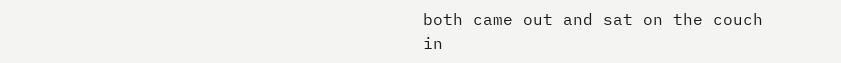both came out and sat on the couch in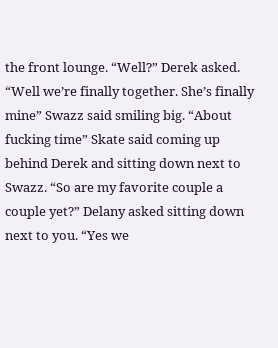the front lounge. “Well?” Derek asked. “Well we’re finally together. She’s finally mine” Swazz said smiling big. “About fucking time” Skate said coming up behind Derek and sitting down next to Swazz. “So are my favorite couple a couple yet?” Delany asked sitting down next to you. “Yes we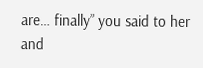are… finally” you said to her and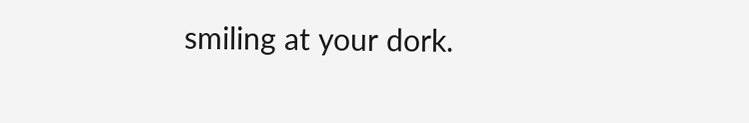smiling at your dork.